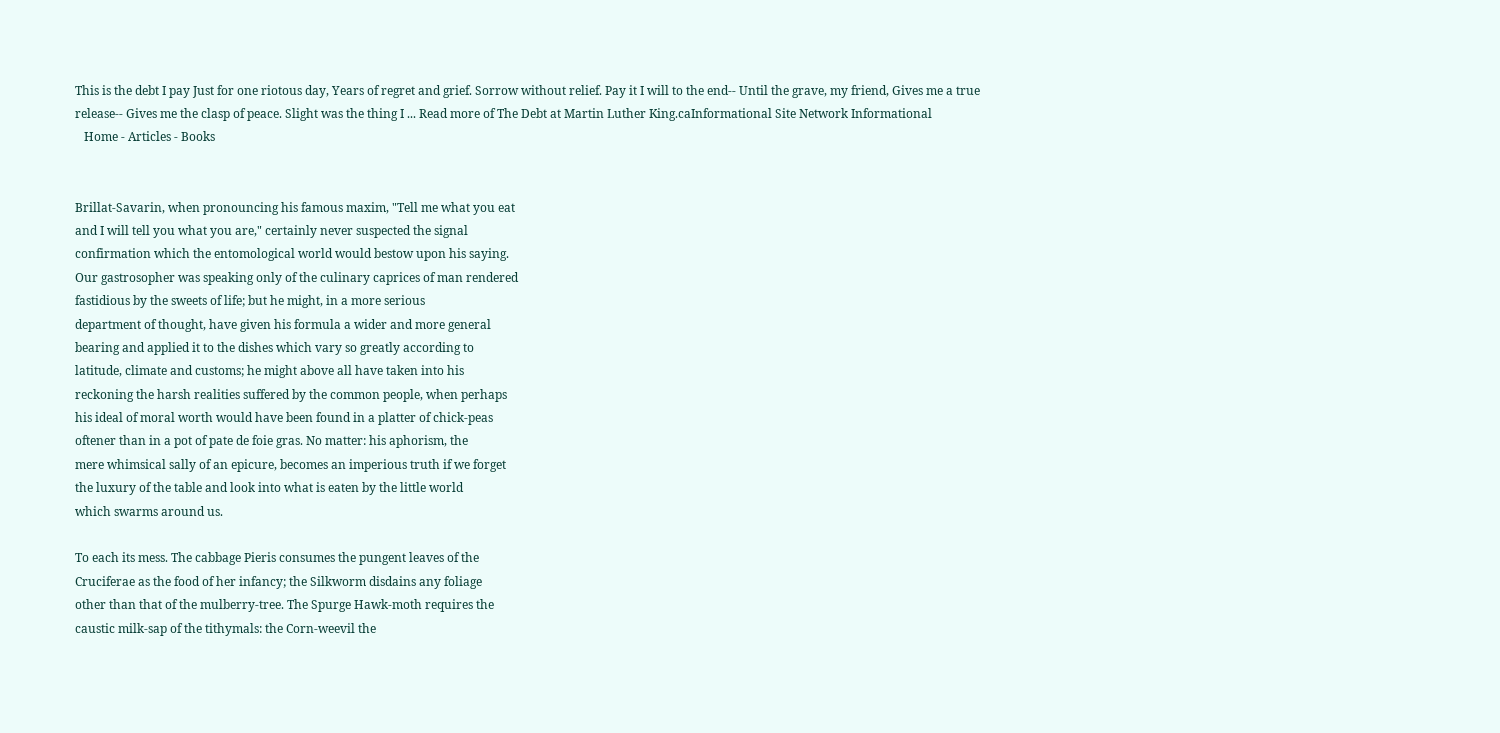This is the debt I pay Just for one riotous day, Years of regret and grief. Sorrow without relief. Pay it I will to the end-- Until the grave, my friend, Gives me a true release-- Gives me the clasp of peace. Slight was the thing I ... Read more of The Debt at Martin Luther King.caInformational Site Network Informational
   Home - Articles - Books


Brillat-Savarin, when pronouncing his famous maxim, "Tell me what you eat
and I will tell you what you are," certainly never suspected the signal
confirmation which the entomological world would bestow upon his saying.
Our gastrosopher was speaking only of the culinary caprices of man rendered
fastidious by the sweets of life; but he might, in a more serious
department of thought, have given his formula a wider and more general
bearing and applied it to the dishes which vary so greatly according to
latitude, climate and customs; he might above all have taken into his
reckoning the harsh realities suffered by the common people, when perhaps
his ideal of moral worth would have been found in a platter of chick-peas
oftener than in a pot of pate de foie gras. No matter: his aphorism, the
mere whimsical sally of an epicure, becomes an imperious truth if we forget
the luxury of the table and look into what is eaten by the little world
which swarms around us.

To each its mess. The cabbage Pieris consumes the pungent leaves of the
Cruciferae as the food of her infancy; the Silkworm disdains any foliage
other than that of the mulberry-tree. The Spurge Hawk-moth requires the
caustic milk-sap of the tithymals: the Corn-weevil the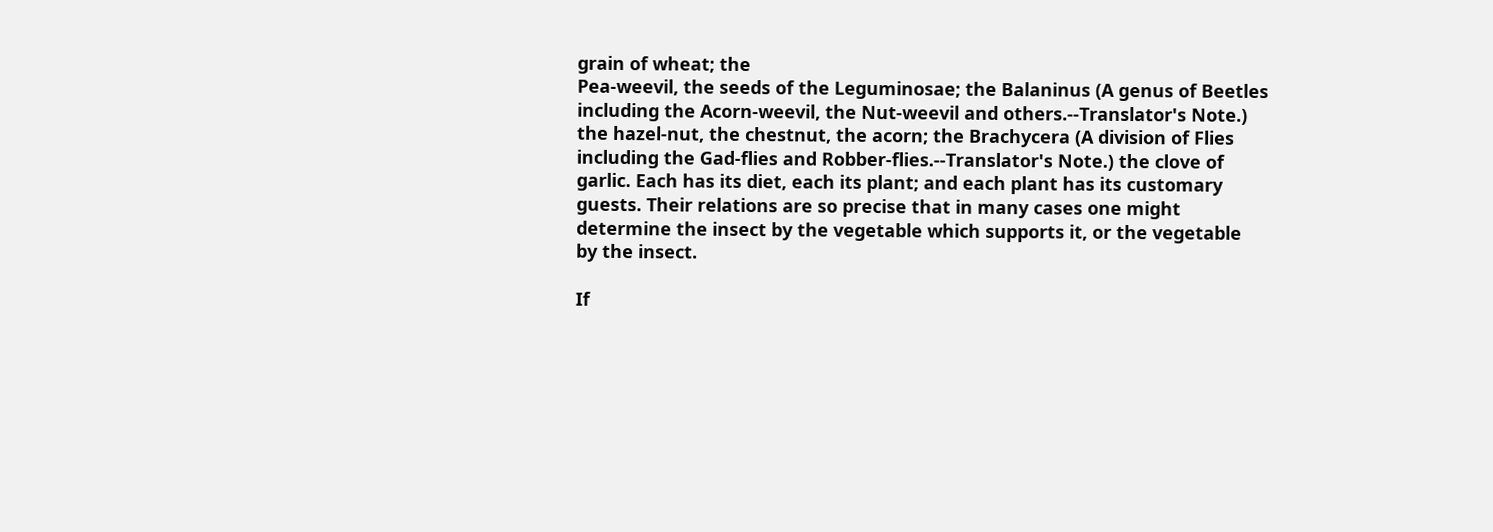grain of wheat; the
Pea-weevil, the seeds of the Leguminosae; the Balaninus (A genus of Beetles
including the Acorn-weevil, the Nut-weevil and others.--Translator's Note.)
the hazel-nut, the chestnut, the acorn; the Brachycera (A division of Flies
including the Gad-flies and Robber-flies.--Translator's Note.) the clove of
garlic. Each has its diet, each its plant; and each plant has its customary
guests. Their relations are so precise that in many cases one might
determine the insect by the vegetable which supports it, or the vegetable
by the insect.

If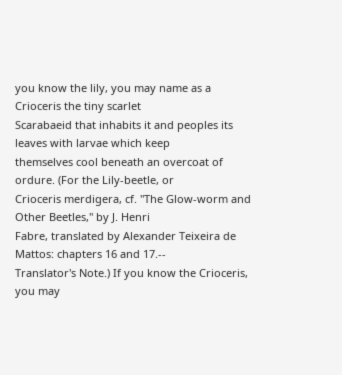you know the lily, you may name as a Crioceris the tiny scarlet
Scarabaeid that inhabits it and peoples its leaves with larvae which keep
themselves cool beneath an overcoat of ordure. (For the Lily-beetle, or
Crioceris merdigera, cf. "The Glow-worm and Other Beetles," by J. Henri
Fabre, translated by Alexander Teixeira de Mattos: chapters 16 and 17.--
Translator's Note.) If you know the Crioceris, you may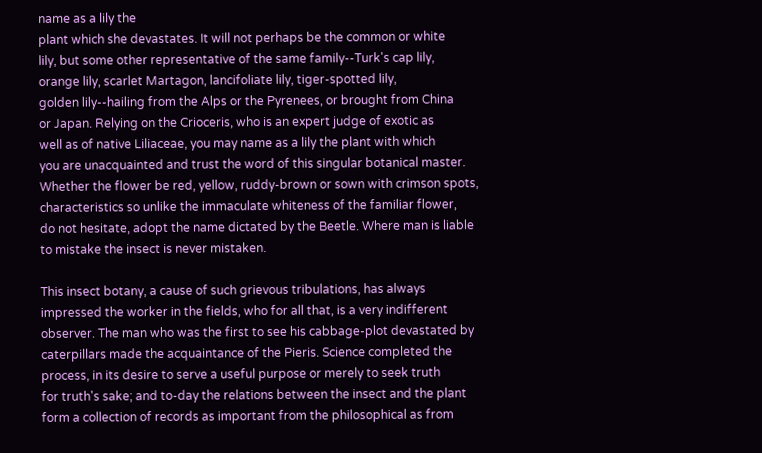name as a lily the
plant which she devastates. It will not perhaps be the common or white
lily, but some other representative of the same family--Turk's cap lily,
orange lily, scarlet Martagon, lancifoliate lily, tiger-spotted lily,
golden lily--hailing from the Alps or the Pyrenees, or brought from China
or Japan. Relying on the Crioceris, who is an expert judge of exotic as
well as of native Liliaceae, you may name as a lily the plant with which
you are unacquainted and trust the word of this singular botanical master.
Whether the flower be red, yellow, ruddy-brown or sown with crimson spots,
characteristics so unlike the immaculate whiteness of the familiar flower,
do not hesitate, adopt the name dictated by the Beetle. Where man is liable
to mistake the insect is never mistaken.

This insect botany, a cause of such grievous tribulations, has always
impressed the worker in the fields, who for all that, is a very indifferent
observer. The man who was the first to see his cabbage-plot devastated by
caterpillars made the acquaintance of the Pieris. Science completed the
process, in its desire to serve a useful purpose or merely to seek truth
for truth's sake; and to-day the relations between the insect and the plant
form a collection of records as important from the philosophical as from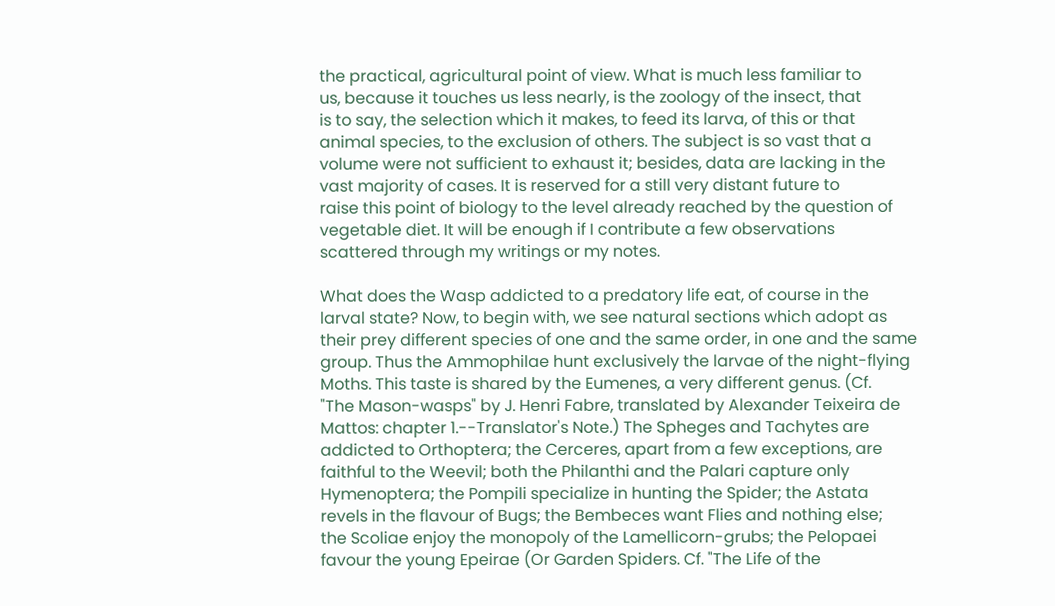the practical, agricultural point of view. What is much less familiar to
us, because it touches us less nearly, is the zoology of the insect, that
is to say, the selection which it makes, to feed its larva, of this or that
animal species, to the exclusion of others. The subject is so vast that a
volume were not sufficient to exhaust it; besides, data are lacking in the
vast majority of cases. It is reserved for a still very distant future to
raise this point of biology to the level already reached by the question of
vegetable diet. It will be enough if I contribute a few observations
scattered through my writings or my notes.

What does the Wasp addicted to a predatory life eat, of course in the
larval state? Now, to begin with, we see natural sections which adopt as
their prey different species of one and the same order, in one and the same
group. Thus the Ammophilae hunt exclusively the larvae of the night-flying
Moths. This taste is shared by the Eumenes, a very different genus. (Cf.
"The Mason-wasps" by J. Henri Fabre, translated by Alexander Teixeira de
Mattos: chapter 1.--Translator's Note.) The Spheges and Tachytes are
addicted to Orthoptera; the Cerceres, apart from a few exceptions, are
faithful to the Weevil; both the Philanthi and the Palari capture only
Hymenoptera; the Pompili specialize in hunting the Spider; the Astata
revels in the flavour of Bugs; the Bembeces want Flies and nothing else;
the Scoliae enjoy the monopoly of the Lamellicorn-grubs; the Pelopaei
favour the young Epeirae (Or Garden Spiders. Cf. "The Life of the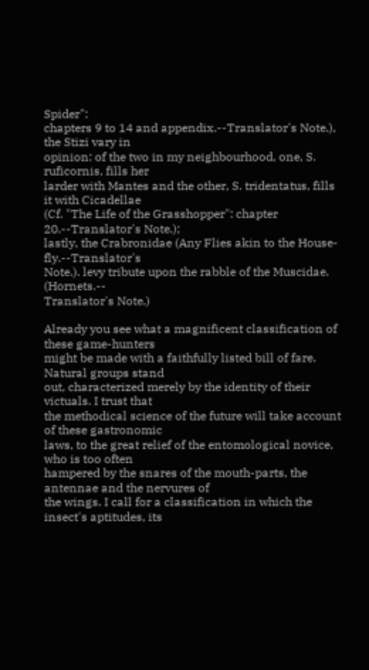Spider":
chapters 9 to 14 and appendix.--Translator's Note.), the Stizi vary in
opinion: of the two in my neighbourhood, one, S. ruficornis, fills her
larder with Mantes and the other, S. tridentatus, fills it with Cicadellae
(Cf. "The Life of the Grasshopper": chapter 20.--Translator's Note.);
lastly, the Crabronidae (Any Flies akin to the House-fly.--Translator's
Note.). levy tribute upon the rabble of the Muscidae. (Hornets.--
Translator's Note.)

Already you see what a magnificent classification of these game-hunters
might be made with a faithfully listed bill of fare. Natural groups stand
out, characterized merely by the identity of their victuals. I trust that
the methodical science of the future will take account of these gastronomic
laws, to the great relief of the entomological novice, who is too often
hampered by the snares of the mouth-parts, the antennae and the nervures of
the wings. I call for a classification in which the insect's aptitudes, its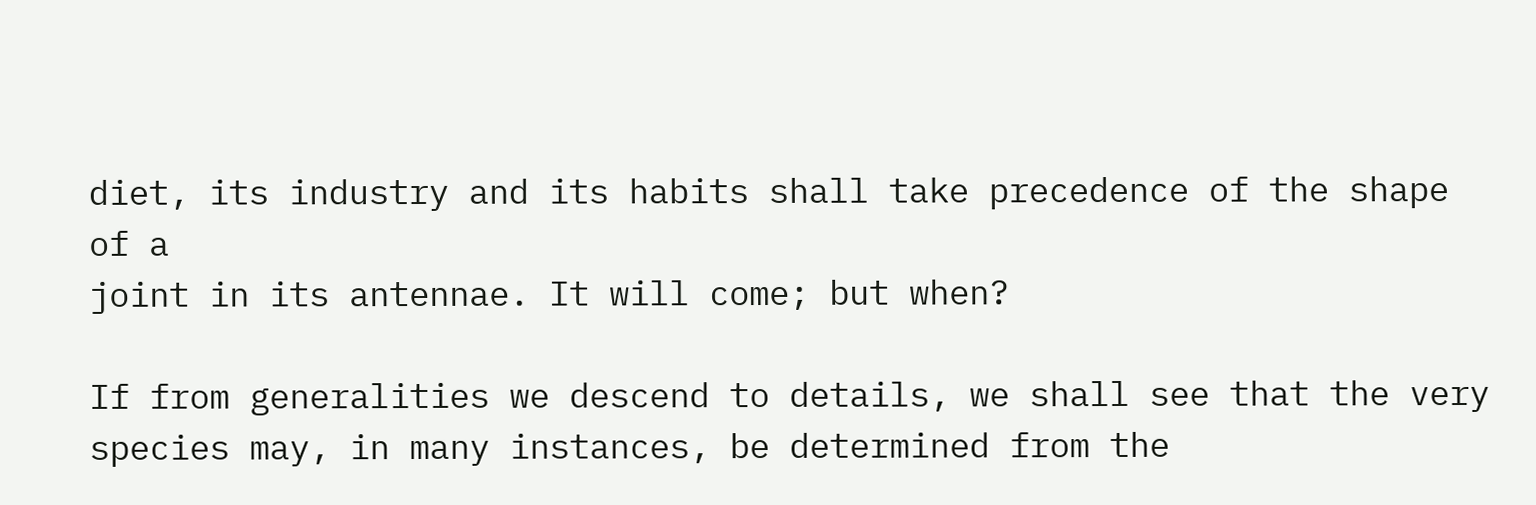diet, its industry and its habits shall take precedence of the shape of a
joint in its antennae. It will come; but when?

If from generalities we descend to details, we shall see that the very
species may, in many instances, be determined from the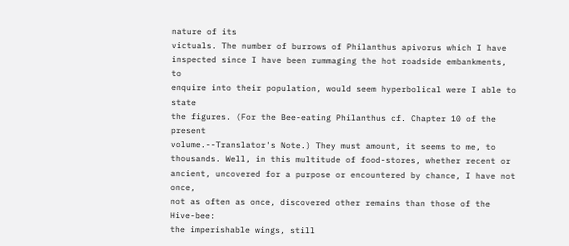nature of its
victuals. The number of burrows of Philanthus apivorus which I have
inspected since I have been rummaging the hot roadside embankments, to
enquire into their population, would seem hyperbolical were I able to state
the figures. (For the Bee-eating Philanthus cf. Chapter 10 of the present
volume.--Translator's Note.) They must amount, it seems to me, to
thousands. Well, in this multitude of food-stores, whether recent or
ancient, uncovered for a purpose or encountered by chance, I have not once,
not as often as once, discovered other remains than those of the Hive-bee:
the imperishable wings, still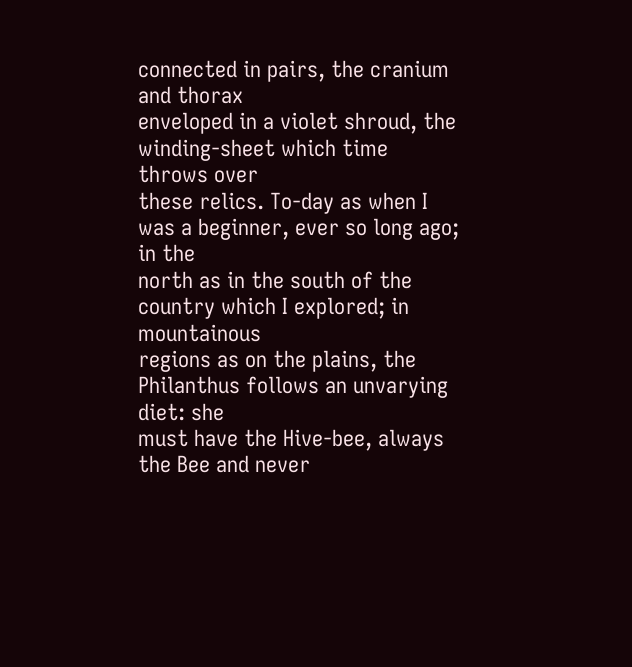connected in pairs, the cranium and thorax
enveloped in a violet shroud, the winding-sheet which time throws over
these relics. To-day as when I was a beginner, ever so long ago; in the
north as in the south of the country which I explored; in mountainous
regions as on the plains, the Philanthus follows an unvarying diet: she
must have the Hive-bee, always the Bee and never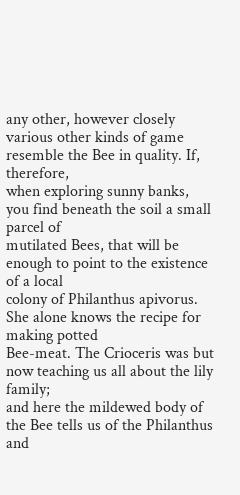any other, however closely
various other kinds of game resemble the Bee in quality. If, therefore,
when exploring sunny banks, you find beneath the soil a small parcel of
mutilated Bees, that will be enough to point to the existence of a local
colony of Philanthus apivorus. She alone knows the recipe for making potted
Bee-meat. The Crioceris was but now teaching us all about the lily family;
and here the mildewed body of the Bee tells us of the Philanthus and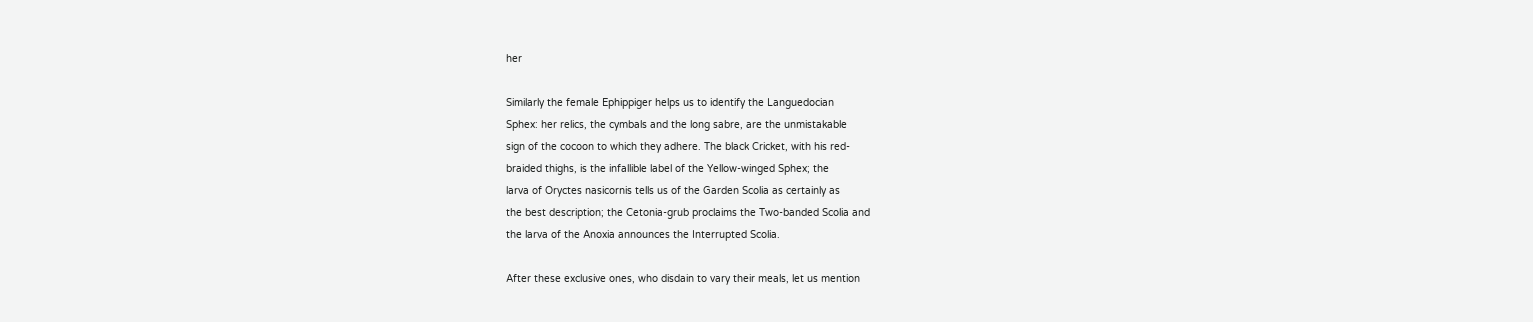her

Similarly the female Ephippiger helps us to identify the Languedocian
Sphex: her relics, the cymbals and the long sabre, are the unmistakable
sign of the cocoon to which they adhere. The black Cricket, with his red-
braided thighs, is the infallible label of the Yellow-winged Sphex; the
larva of Oryctes nasicornis tells us of the Garden Scolia as certainly as
the best description; the Cetonia-grub proclaims the Two-banded Scolia and
the larva of the Anoxia announces the Interrupted Scolia.

After these exclusive ones, who disdain to vary their meals, let us mention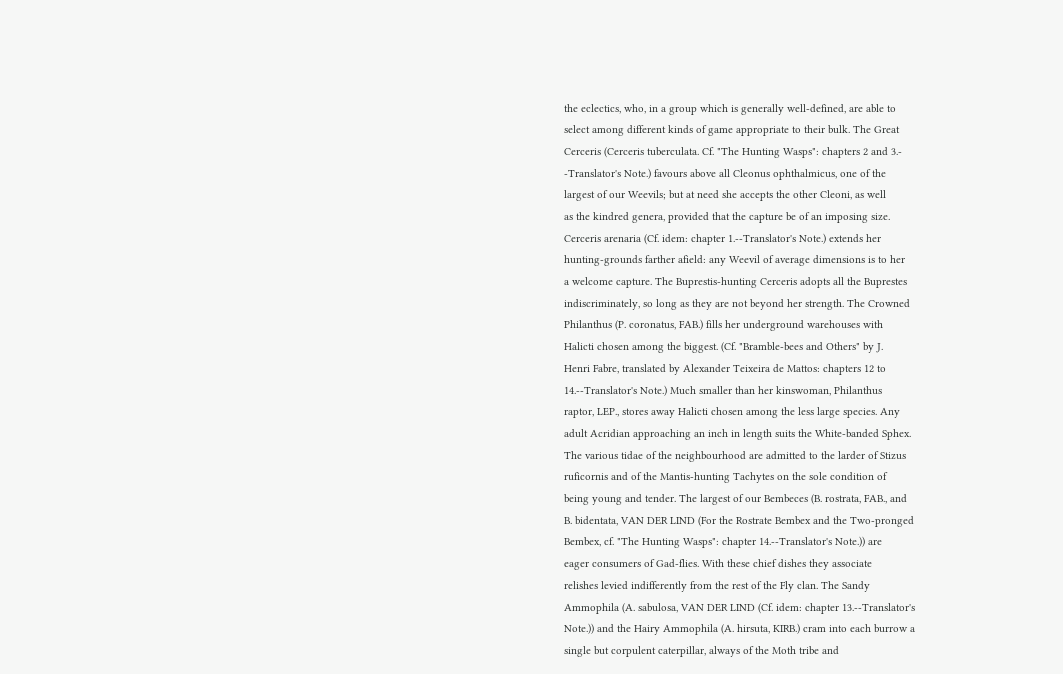the eclectics, who, in a group which is generally well-defined, are able to
select among different kinds of game appropriate to their bulk. The Great
Cerceris (Cerceris tuberculata. Cf. "The Hunting Wasps": chapters 2 and 3.-
-Translator's Note.) favours above all Cleonus ophthalmicus, one of the
largest of our Weevils; but at need she accepts the other Cleoni, as well
as the kindred genera, provided that the capture be of an imposing size.
Cerceris arenaria (Cf. idem: chapter 1.--Translator's Note.) extends her
hunting-grounds farther afield: any Weevil of average dimensions is to her
a welcome capture. The Buprestis-hunting Cerceris adopts all the Buprestes
indiscriminately, so long as they are not beyond her strength. The Crowned
Philanthus (P. coronatus, FAB.) fills her underground warehouses with
Halicti chosen among the biggest. (Cf. "Bramble-bees and Others" by J.
Henri Fabre, translated by Alexander Teixeira de Mattos: chapters 12 to
14.--Translator's Note.) Much smaller than her kinswoman, Philanthus
raptor, LEP., stores away Halicti chosen among the less large species. Any
adult Acridian approaching an inch in length suits the White-banded Sphex.
The various tidae of the neighbourhood are admitted to the larder of Stizus
ruficornis and of the Mantis-hunting Tachytes on the sole condition of
being young and tender. The largest of our Bembeces (B. rostrata, FAB., and
B. bidentata, VAN DER LIND (For the Rostrate Bembex and the Two-pronged
Bembex, cf. "The Hunting Wasps": chapter 14.--Translator's Note.)) are
eager consumers of Gad-flies. With these chief dishes they associate
relishes levied indifferently from the rest of the Fly clan. The Sandy
Ammophila (A. sabulosa, VAN DER LIND (Cf. idem: chapter 13.--Translator's
Note.)) and the Hairy Ammophila (A. hirsuta, KIRB.) cram into each burrow a
single but corpulent caterpillar, always of the Moth tribe and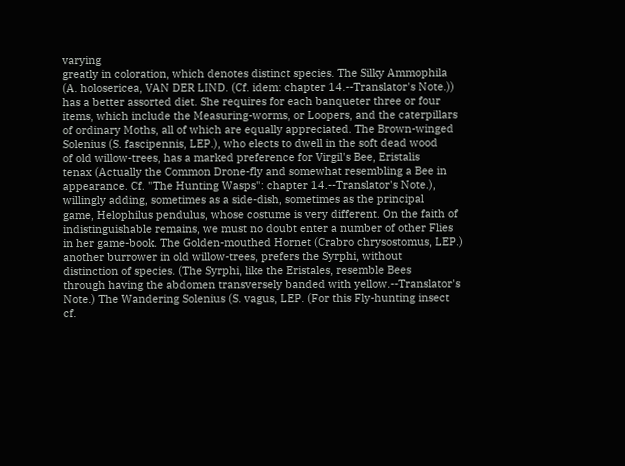varying
greatly in coloration, which denotes distinct species. The Silky Ammophila
(A. holosericea, VAN DER LIND. (Cf. idem: chapter 14.--Translator's Note.))
has a better assorted diet. She requires for each banqueter three or four
items, which include the Measuring-worms, or Loopers, and the caterpillars
of ordinary Moths, all of which are equally appreciated. The Brown-winged
Solenius (S. fascipennis, LEP.), who elects to dwell in the soft dead wood
of old willow-trees, has a marked preference for Virgil's Bee, Eristalis
tenax (Actually the Common Drone-fly and somewhat resembling a Bee in
appearance. Cf. "The Hunting Wasps": chapter 14.--Translator's Note.),
willingly adding, sometimes as a side-dish, sometimes as the principal
game, Helophilus pendulus, whose costume is very different. On the faith of
indistinguishable remains, we must no doubt enter a number of other Flies
in her game-book. The Golden-mouthed Hornet (Crabro chrysostomus, LEP.)
another burrower in old willow-trees, prefers the Syrphi, without
distinction of species. (The Syrphi, like the Eristales, resemble Bees
through having the abdomen transversely banded with yellow.--Translator's
Note.) The Wandering Solenius (S. vagus, LEP. (For this Fly-hunting insect
cf.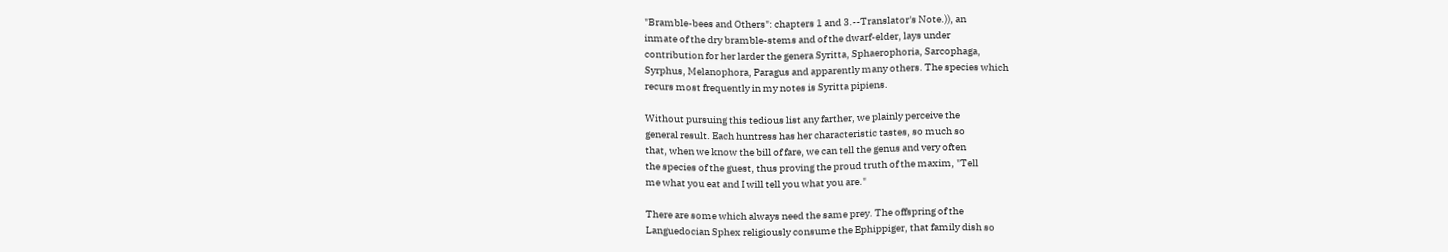"Bramble-bees and Others": chapters 1 and 3.--Translator's Note.)), an
inmate of the dry bramble-stems and of the dwarf-elder, lays under
contribution for her larder the genera Syritta, Sphaerophoria, Sarcophaga,
Syrphus, Melanophora, Paragus and apparently many others. The species which
recurs most frequently in my notes is Syritta pipiens.

Without pursuing this tedious list any farther, we plainly perceive the
general result. Each huntress has her characteristic tastes, so much so
that, when we know the bill of fare, we can tell the genus and very often
the species of the guest, thus proving the proud truth of the maxim, "Tell
me what you eat and I will tell you what you are."

There are some which always need the same prey. The offspring of the
Languedocian Sphex religiously consume the Ephippiger, that family dish so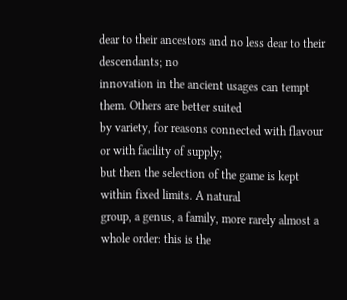dear to their ancestors and no less dear to their descendants; no
innovation in the ancient usages can tempt them. Others are better suited
by variety, for reasons connected with flavour or with facility of supply;
but then the selection of the game is kept within fixed limits. A natural
group, a genus, a family, more rarely almost a whole order: this is the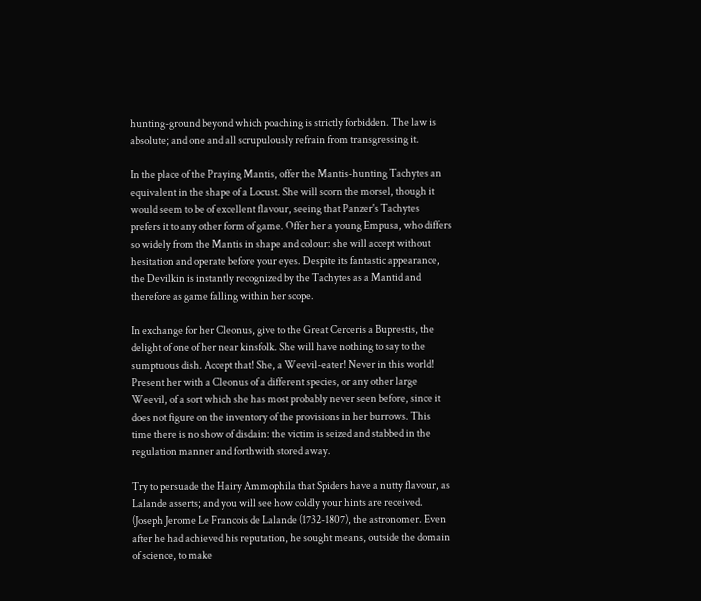hunting-ground beyond which poaching is strictly forbidden. The law is
absolute; and one and all scrupulously refrain from transgressing it.

In the place of the Praying Mantis, offer the Mantis-hunting Tachytes an
equivalent in the shape of a Locust. She will scorn the morsel, though it
would seem to be of excellent flavour, seeing that Panzer's Tachytes
prefers it to any other form of game. Offer her a young Empusa, who differs
so widely from the Mantis in shape and colour: she will accept without
hesitation and operate before your eyes. Despite its fantastic appearance,
the Devilkin is instantly recognized by the Tachytes as a Mantid and
therefore as game falling within her scope.

In exchange for her Cleonus, give to the Great Cerceris a Buprestis, the
delight of one of her near kinsfolk. She will have nothing to say to the
sumptuous dish. Accept that! She, a Weevil-eater! Never in this world!
Present her with a Cleonus of a different species, or any other large
Weevil, of a sort which she has most probably never seen before, since it
does not figure on the inventory of the provisions in her burrows. This
time there is no show of disdain: the victim is seized and stabbed in the
regulation manner and forthwith stored away.

Try to persuade the Hairy Ammophila that Spiders have a nutty flavour, as
Lalande asserts; and you will see how coldly your hints are received.
(Joseph Jerome Le Francois de Lalande (1732-1807), the astronomer. Even
after he had achieved his reputation, he sought means, outside the domain
of science, to make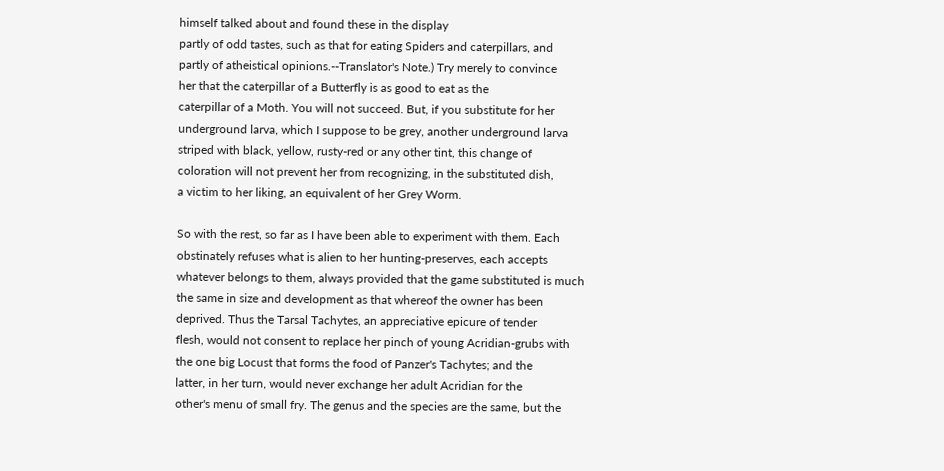himself talked about and found these in the display
partly of odd tastes, such as that for eating Spiders and caterpillars, and
partly of atheistical opinions.--Translator's Note.) Try merely to convince
her that the caterpillar of a Butterfly is as good to eat as the
caterpillar of a Moth. You will not succeed. But, if you substitute for her
underground larva, which I suppose to be grey, another underground larva
striped with black, yellow, rusty-red or any other tint, this change of
coloration will not prevent her from recognizing, in the substituted dish,
a victim to her liking, an equivalent of her Grey Worm.

So with the rest, so far as I have been able to experiment with them. Each
obstinately refuses what is alien to her hunting-preserves, each accepts
whatever belongs to them, always provided that the game substituted is much
the same in size and development as that whereof the owner has been
deprived. Thus the Tarsal Tachytes, an appreciative epicure of tender
flesh, would not consent to replace her pinch of young Acridian-grubs with
the one big Locust that forms the food of Panzer's Tachytes; and the
latter, in her turn, would never exchange her adult Acridian for the
other's menu of small fry. The genus and the species are the same, but the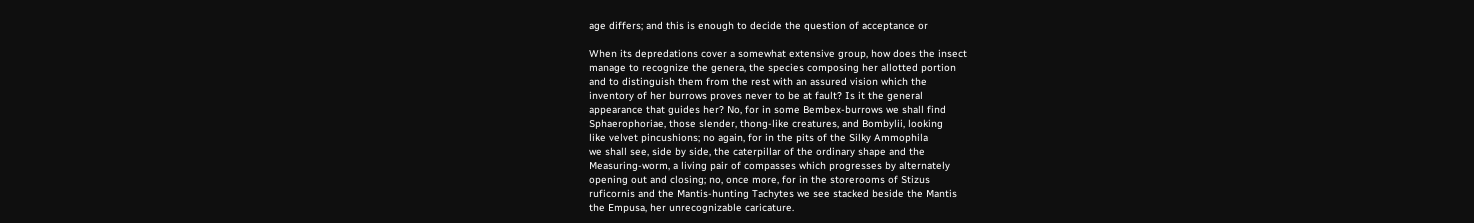age differs; and this is enough to decide the question of acceptance or

When its depredations cover a somewhat extensive group, how does the insect
manage to recognize the genera, the species composing her allotted portion
and to distinguish them from the rest with an assured vision which the
inventory of her burrows proves never to be at fault? Is it the general
appearance that guides her? No, for in some Bembex-burrows we shall find
Sphaerophoriae, those slender, thong-like creatures, and Bombylii, looking
like velvet pincushions; no again, for in the pits of the Silky Ammophila
we shall see, side by side, the caterpillar of the ordinary shape and the
Measuring-worm, a living pair of compasses which progresses by alternately
opening out and closing; no, once more, for in the storerooms of Stizus
ruficornis and the Mantis-hunting Tachytes we see stacked beside the Mantis
the Empusa, her unrecognizable caricature.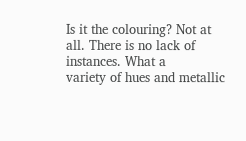Is it the colouring? Not at all. There is no lack of instances. What a
variety of hues and metallic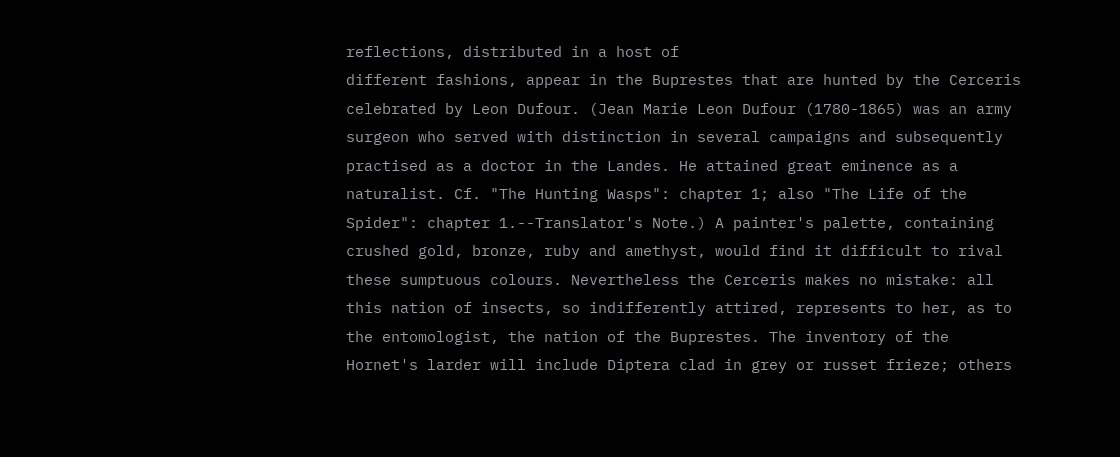reflections, distributed in a host of
different fashions, appear in the Buprestes that are hunted by the Cerceris
celebrated by Leon Dufour. (Jean Marie Leon Dufour (1780-1865) was an army
surgeon who served with distinction in several campaigns and subsequently
practised as a doctor in the Landes. He attained great eminence as a
naturalist. Cf. "The Hunting Wasps": chapter 1; also "The Life of the
Spider": chapter 1.--Translator's Note.) A painter's palette, containing
crushed gold, bronze, ruby and amethyst, would find it difficult to rival
these sumptuous colours. Nevertheless the Cerceris makes no mistake: all
this nation of insects, so indifferently attired, represents to her, as to
the entomologist, the nation of the Buprestes. The inventory of the
Hornet's larder will include Diptera clad in grey or russet frieze; others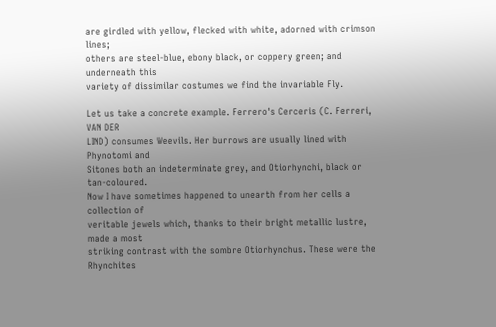are girdled with yellow, flecked with white, adorned with crimson lines;
others are steel-blue, ebony black, or coppery green; and underneath this
variety of dissimilar costumes we find the invariable Fly.

Let us take a concrete example. Ferrero's Cerceris (C. Ferreri, VAN DER
LIND) consumes Weevils. Her burrows are usually lined with Phynotomi and
Sitones both an indeterminate grey, and Otiorhynchi, black or tan-coloured.
Now I have sometimes happened to unearth from her cells a collection of
veritable jewels which, thanks to their bright metallic lustre, made a most
striking contrast with the sombre Otiorhynchus. These were the Rhynchites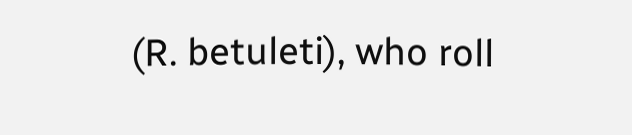(R. betuleti), who roll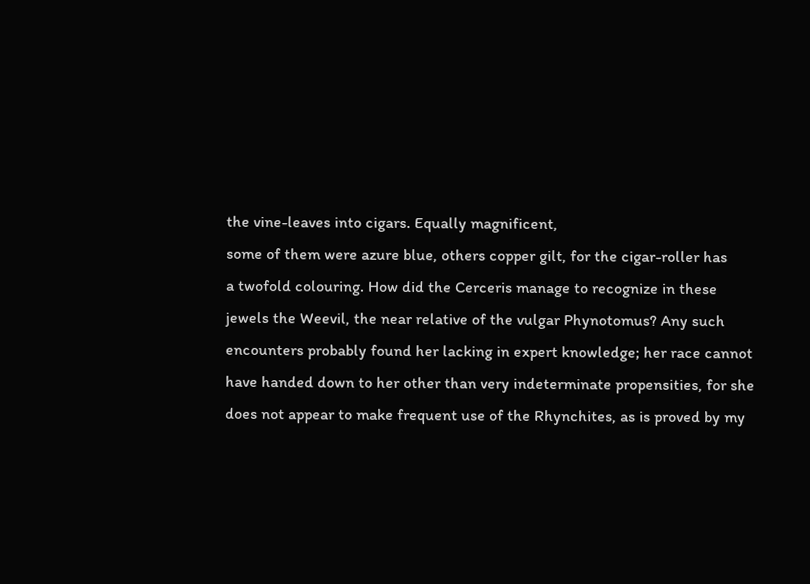the vine-leaves into cigars. Equally magnificent,
some of them were azure blue, others copper gilt, for the cigar-roller has
a twofold colouring. How did the Cerceris manage to recognize in these
jewels the Weevil, the near relative of the vulgar Phynotomus? Any such
encounters probably found her lacking in expert knowledge; her race cannot
have handed down to her other than very indeterminate propensities, for she
does not appear to make frequent use of the Rhynchites, as is proved by my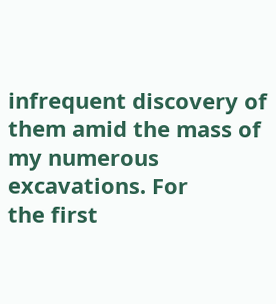infrequent discovery of them amid the mass of my numerous excavations. For
the first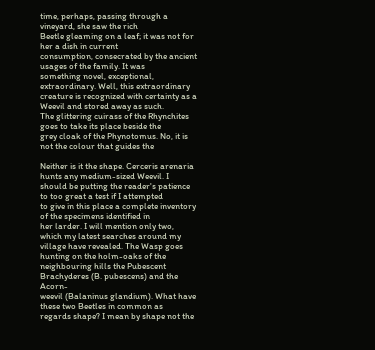time, perhaps, passing through a vineyard, she saw the rich
Beetle gleaming on a leaf; it was not for her a dish in current
consumption, consecrated by the ancient usages of the family. It was
something novel, exceptional, extraordinary. Well, this extraordinary
creature is recognized with certainty as a Weevil and stored away as such.
The glittering cuirass of the Rhynchites goes to take its place beside the
grey cloak of the Phynotomus. No, it is not the colour that guides the

Neither is it the shape. Cerceris arenaria hunts any medium-sized Weevil. I
should be putting the reader's patience to too great a test if I attempted
to give in this place a complete inventory of the specimens identified in
her larder. I will mention only two, which my latest searches around my
village have revealed. The Wasp goes hunting on the holm-oaks of the
neighbouring hills the Pubescent Brachyderes (B. pubescens) and the Acorn-
weevil (Balaninus glandium). What have these two Beetles in common as
regards shape? I mean by shape not the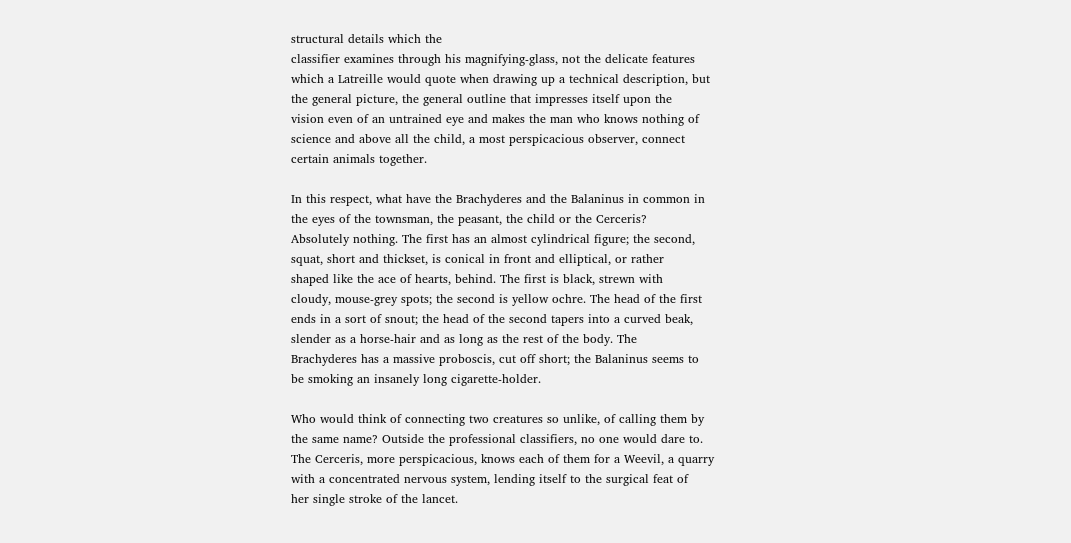structural details which the
classifier examines through his magnifying-glass, not the delicate features
which a Latreille would quote when drawing up a technical description, but
the general picture, the general outline that impresses itself upon the
vision even of an untrained eye and makes the man who knows nothing of
science and above all the child, a most perspicacious observer, connect
certain animals together.

In this respect, what have the Brachyderes and the Balaninus in common in
the eyes of the townsman, the peasant, the child or the Cerceris?
Absolutely nothing. The first has an almost cylindrical figure; the second,
squat, short and thickset, is conical in front and elliptical, or rather
shaped like the ace of hearts, behind. The first is black, strewn with
cloudy, mouse-grey spots; the second is yellow ochre. The head of the first
ends in a sort of snout; the head of the second tapers into a curved beak,
slender as a horse-hair and as long as the rest of the body. The
Brachyderes has a massive proboscis, cut off short; the Balaninus seems to
be smoking an insanely long cigarette-holder.

Who would think of connecting two creatures so unlike, of calling them by
the same name? Outside the professional classifiers, no one would dare to.
The Cerceris, more perspicacious, knows each of them for a Weevil, a quarry
with a concentrated nervous system, lending itself to the surgical feat of
her single stroke of the lancet.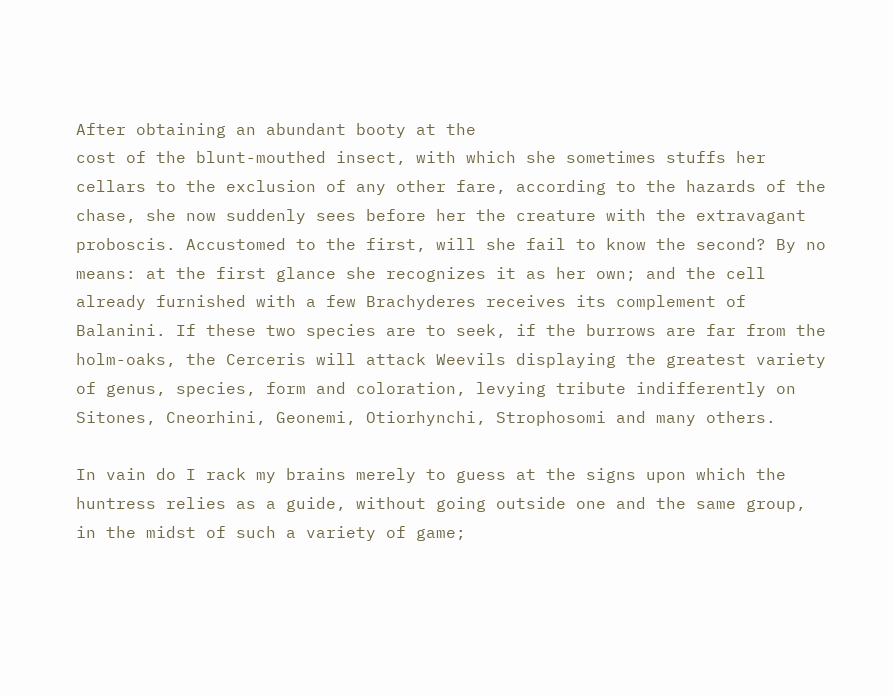After obtaining an abundant booty at the
cost of the blunt-mouthed insect, with which she sometimes stuffs her
cellars to the exclusion of any other fare, according to the hazards of the
chase, she now suddenly sees before her the creature with the extravagant
proboscis. Accustomed to the first, will she fail to know the second? By no
means: at the first glance she recognizes it as her own; and the cell
already furnished with a few Brachyderes receives its complement of
Balanini. If these two species are to seek, if the burrows are far from the
holm-oaks, the Cerceris will attack Weevils displaying the greatest variety
of genus, species, form and coloration, levying tribute indifferently on
Sitones, Cneorhini, Geonemi, Otiorhynchi, Strophosomi and many others.

In vain do I rack my brains merely to guess at the signs upon which the
huntress relies as a guide, without going outside one and the same group,
in the midst of such a variety of game;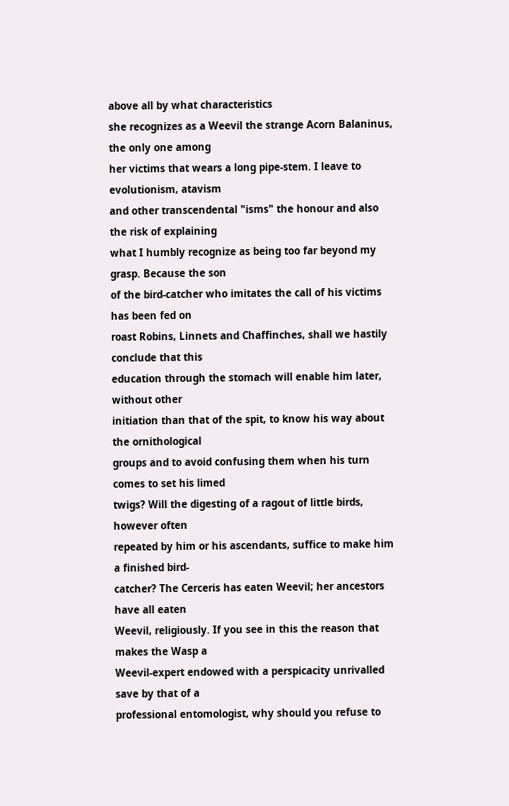above all by what characteristics
she recognizes as a Weevil the strange Acorn Balaninus, the only one among
her victims that wears a long pipe-stem. I leave to evolutionism, atavism
and other transcendental "isms" the honour and also the risk of explaining
what I humbly recognize as being too far beyond my grasp. Because the son
of the bird-catcher who imitates the call of his victims has been fed on
roast Robins, Linnets and Chaffinches, shall we hastily conclude that this
education through the stomach will enable him later, without other
initiation than that of the spit, to know his way about the ornithological
groups and to avoid confusing them when his turn comes to set his limed
twigs? Will the digesting of a ragout of little birds, however often
repeated by him or his ascendants, suffice to make him a finished bird-
catcher? The Cerceris has eaten Weevil; her ancestors have all eaten
Weevil, religiously. If you see in this the reason that makes the Wasp a
Weevil-expert endowed with a perspicacity unrivalled save by that of a
professional entomologist, why should you refuse to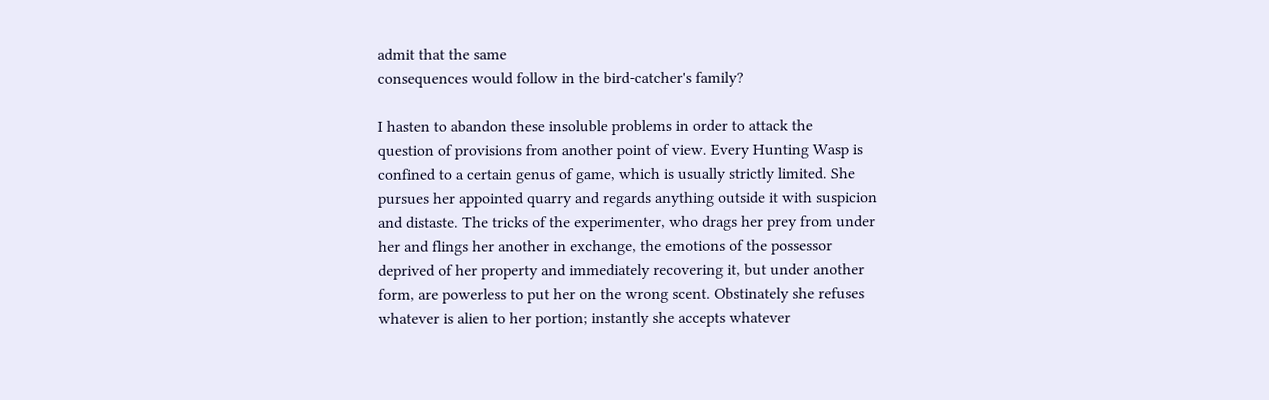admit that the same
consequences would follow in the bird-catcher's family?

I hasten to abandon these insoluble problems in order to attack the
question of provisions from another point of view. Every Hunting Wasp is
confined to a certain genus of game, which is usually strictly limited. She
pursues her appointed quarry and regards anything outside it with suspicion
and distaste. The tricks of the experimenter, who drags her prey from under
her and flings her another in exchange, the emotions of the possessor
deprived of her property and immediately recovering it, but under another
form, are powerless to put her on the wrong scent. Obstinately she refuses
whatever is alien to her portion; instantly she accepts whatever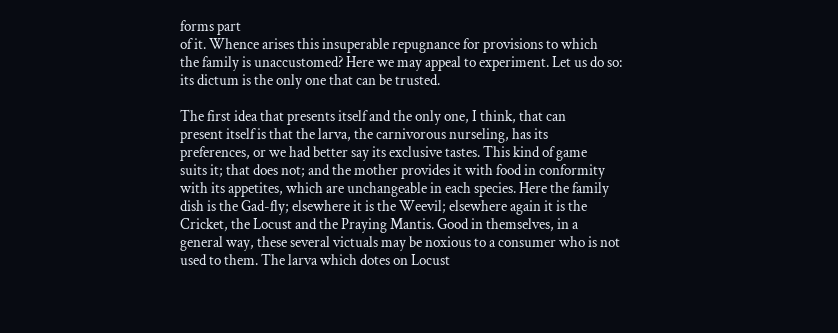forms part
of it. Whence arises this insuperable repugnance for provisions to which
the family is unaccustomed? Here we may appeal to experiment. Let us do so:
its dictum is the only one that can be trusted.

The first idea that presents itself and the only one, I think, that can
present itself is that the larva, the carnivorous nurseling, has its
preferences, or we had better say its exclusive tastes. This kind of game
suits it; that does not; and the mother provides it with food in conformity
with its appetites, which are unchangeable in each species. Here the family
dish is the Gad-fly; elsewhere it is the Weevil; elsewhere again it is the
Cricket, the Locust and the Praying Mantis. Good in themselves, in a
general way, these several victuals may be noxious to a consumer who is not
used to them. The larva which dotes on Locust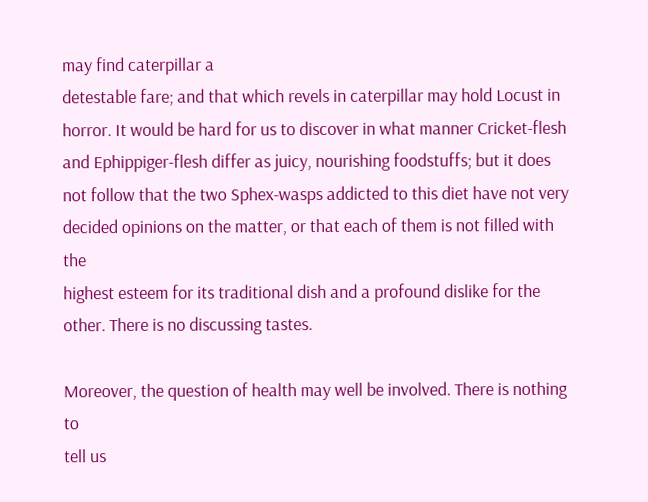may find caterpillar a
detestable fare; and that which revels in caterpillar may hold Locust in
horror. It would be hard for us to discover in what manner Cricket-flesh
and Ephippiger-flesh differ as juicy, nourishing foodstuffs; but it does
not follow that the two Sphex-wasps addicted to this diet have not very
decided opinions on the matter, or that each of them is not filled with the
highest esteem for its traditional dish and a profound dislike for the
other. There is no discussing tastes.

Moreover, the question of health may well be involved. There is nothing to
tell us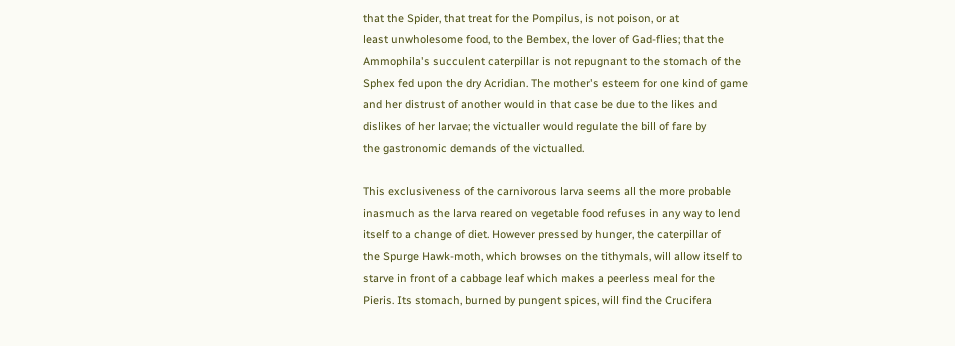that the Spider, that treat for the Pompilus, is not poison, or at
least unwholesome food, to the Bembex, the lover of Gad-flies; that the
Ammophila's succulent caterpillar is not repugnant to the stomach of the
Sphex fed upon the dry Acridian. The mother's esteem for one kind of game
and her distrust of another would in that case be due to the likes and
dislikes of her larvae; the victualler would regulate the bill of fare by
the gastronomic demands of the victualled.

This exclusiveness of the carnivorous larva seems all the more probable
inasmuch as the larva reared on vegetable food refuses in any way to lend
itself to a change of diet. However pressed by hunger, the caterpillar of
the Spurge Hawk-moth, which browses on the tithymals, will allow itself to
starve in front of a cabbage leaf which makes a peerless meal for the
Pieris. Its stomach, burned by pungent spices, will find the Crucifera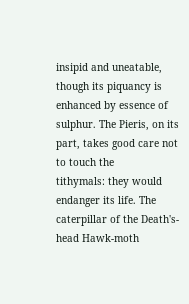insipid and uneatable, though its piquancy is enhanced by essence of
sulphur. The Pieris, on its part, takes good care not to touch the
tithymals: they would endanger its life. The caterpillar of the Death's-
head Hawk-moth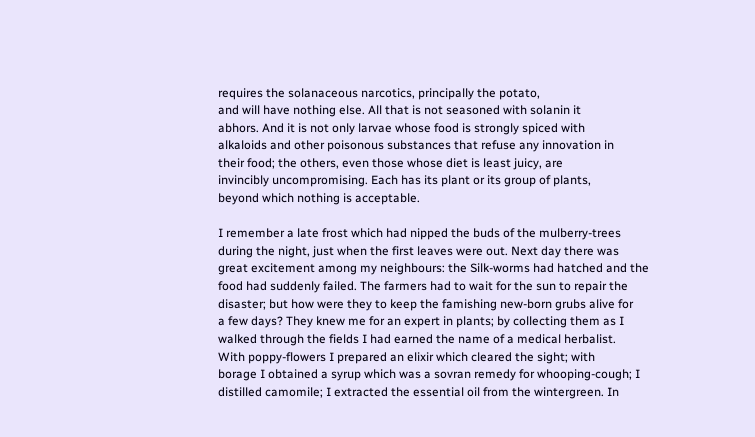requires the solanaceous narcotics, principally the potato,
and will have nothing else. All that is not seasoned with solanin it
abhors. And it is not only larvae whose food is strongly spiced with
alkaloids and other poisonous substances that refuse any innovation in
their food; the others, even those whose diet is least juicy, are
invincibly uncompromising. Each has its plant or its group of plants,
beyond which nothing is acceptable.

I remember a late frost which had nipped the buds of the mulberry-trees
during the night, just when the first leaves were out. Next day there was
great excitement among my neighbours: the Silk-worms had hatched and the
food had suddenly failed. The farmers had to wait for the sun to repair the
disaster; but how were they to keep the famishing new-born grubs alive for
a few days? They knew me for an expert in plants; by collecting them as I
walked through the fields I had earned the name of a medical herbalist.
With poppy-flowers I prepared an elixir which cleared the sight; with
borage I obtained a syrup which was a sovran remedy for whooping-cough; I
distilled camomile; I extracted the essential oil from the wintergreen. In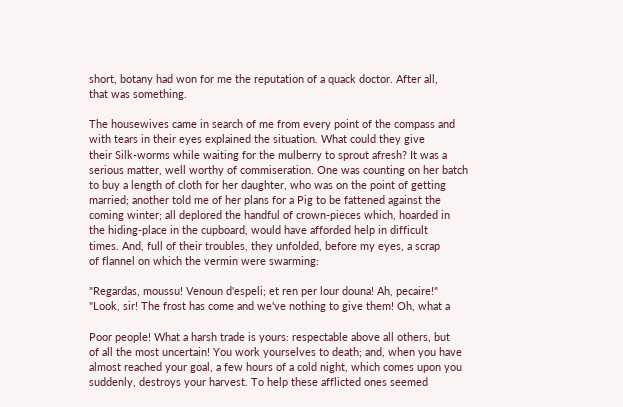short, botany had won for me the reputation of a quack doctor. After all,
that was something.

The housewives came in search of me from every point of the compass and
with tears in their eyes explained the situation. What could they give
their Silk-worms while waiting for the mulberry to sprout afresh? It was a
serious matter, well worthy of commiseration. One was counting on her batch
to buy a length of cloth for her daughter, who was on the point of getting
married; another told me of her plans for a Pig to be fattened against the
coming winter; all deplored the handful of crown-pieces which, hoarded in
the hiding-place in the cupboard, would have afforded help in difficult
times. And, full of their troubles, they unfolded, before my eyes, a scrap
of flannel on which the vermin were swarming:

"Regardas, moussu! Venoun d'espeli; et ren per lour douna! Ah, pecaire!"
"Look, sir! The frost has come and we've nothing to give them! Oh, what a

Poor people! What a harsh trade is yours: respectable above all others, but
of all the most uncertain! You work yourselves to death; and, when you have
almost reached your goal, a few hours of a cold night, which comes upon you
suddenly, destroys your harvest. To help these afflicted ones seemed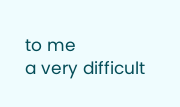to me
a very difficult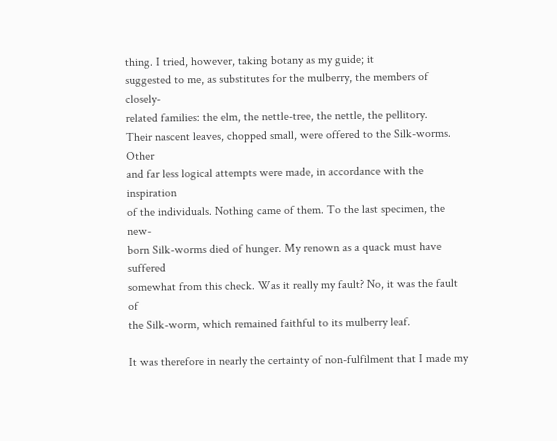thing. I tried, however, taking botany as my guide; it
suggested to me, as substitutes for the mulberry, the members of closely-
related families: the elm, the nettle-tree, the nettle, the pellitory.
Their nascent leaves, chopped small, were offered to the Silk-worms. Other
and far less logical attempts were made, in accordance with the inspiration
of the individuals. Nothing came of them. To the last specimen, the new-
born Silk-worms died of hunger. My renown as a quack must have suffered
somewhat from this check. Was it really my fault? No, it was the fault of
the Silk-worm, which remained faithful to its mulberry leaf.

It was therefore in nearly the certainty of non-fulfilment that I made my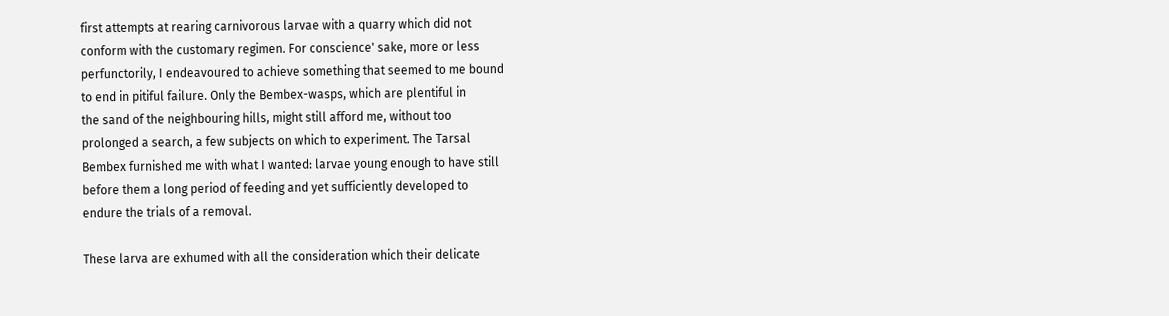first attempts at rearing carnivorous larvae with a quarry which did not
conform with the customary regimen. For conscience' sake, more or less
perfunctorily, I endeavoured to achieve something that seemed to me bound
to end in pitiful failure. Only the Bembex-wasps, which are plentiful in
the sand of the neighbouring hills, might still afford me, without too
prolonged a search, a few subjects on which to experiment. The Tarsal
Bembex furnished me with what I wanted: larvae young enough to have still
before them a long period of feeding and yet sufficiently developed to
endure the trials of a removal.

These larva are exhumed with all the consideration which their delicate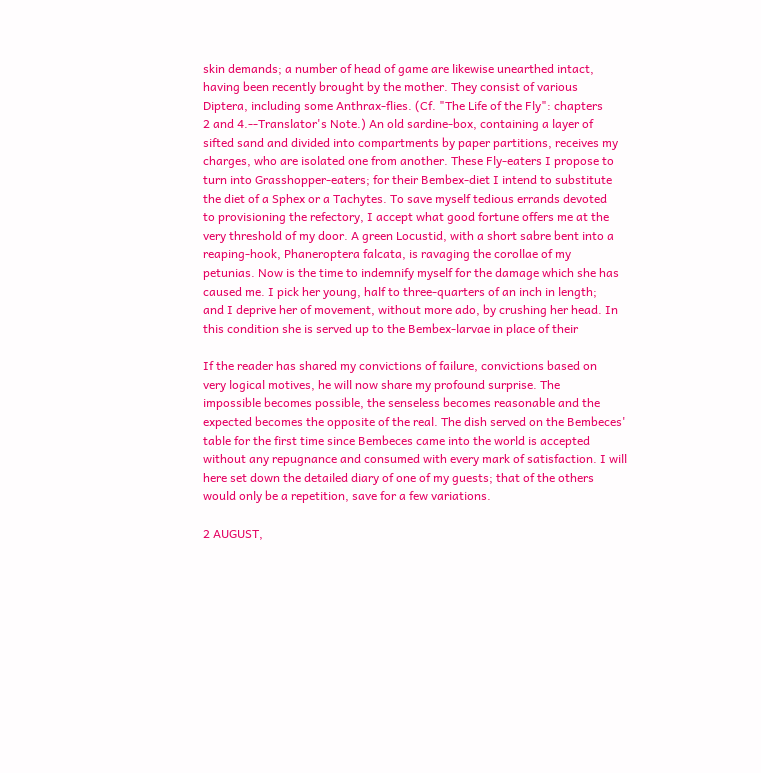skin demands; a number of head of game are likewise unearthed intact,
having been recently brought by the mother. They consist of various
Diptera, including some Anthrax-flies. (Cf. "The Life of the Fly": chapters
2 and 4.--Translator's Note.) An old sardine-box, containing a layer of
sifted sand and divided into compartments by paper partitions, receives my
charges, who are isolated one from another. These Fly-eaters I propose to
turn into Grasshopper-eaters; for their Bembex-diet I intend to substitute
the diet of a Sphex or a Tachytes. To save myself tedious errands devoted
to provisioning the refectory, I accept what good fortune offers me at the
very threshold of my door. A green Locustid, with a short sabre bent into a
reaping-hook, Phaneroptera falcata, is ravaging the corollae of my
petunias. Now is the time to indemnify myself for the damage which she has
caused me. I pick her young, half to three-quarters of an inch in length;
and I deprive her of movement, without more ado, by crushing her head. In
this condition she is served up to the Bembex-larvae in place of their

If the reader has shared my convictions of failure, convictions based on
very logical motives, he will now share my profound surprise. The
impossible becomes possible, the senseless becomes reasonable and the
expected becomes the opposite of the real. The dish served on the Bembeces'
table for the first time since Bembeces came into the world is accepted
without any repugnance and consumed with every mark of satisfaction. I will
here set down the detailed diary of one of my guests; that of the others
would only be a repetition, save for a few variations.

2 AUGUST,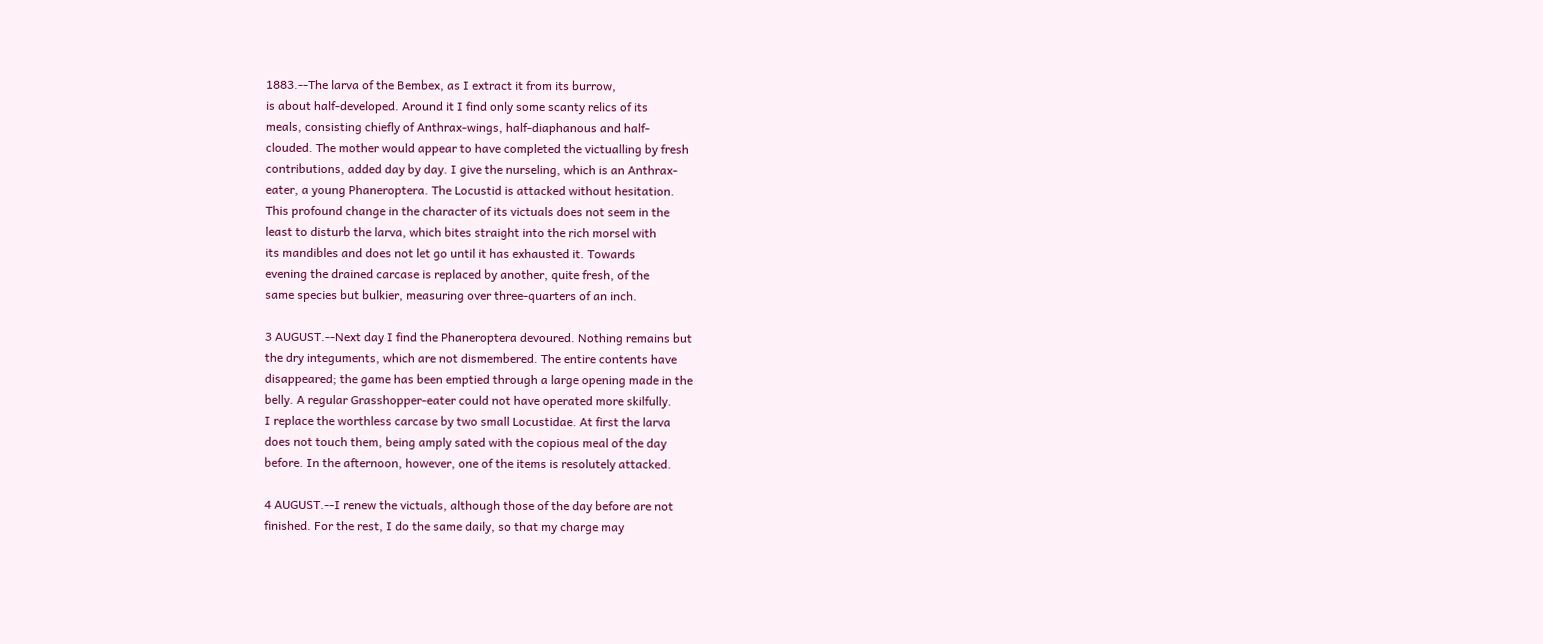1883.--The larva of the Bembex, as I extract it from its burrow,
is about half-developed. Around it I find only some scanty relics of its
meals, consisting chiefly of Anthrax-wings, half-diaphanous and half-
clouded. The mother would appear to have completed the victualling by fresh
contributions, added day by day. I give the nurseling, which is an Anthrax-
eater, a young Phaneroptera. The Locustid is attacked without hesitation.
This profound change in the character of its victuals does not seem in the
least to disturb the larva, which bites straight into the rich morsel with
its mandibles and does not let go until it has exhausted it. Towards
evening the drained carcase is replaced by another, quite fresh, of the
same species but bulkier, measuring over three-quarters of an inch.

3 AUGUST.--Next day I find the Phaneroptera devoured. Nothing remains but
the dry integuments, which are not dismembered. The entire contents have
disappeared; the game has been emptied through a large opening made in the
belly. A regular Grasshopper-eater could not have operated more skilfully.
I replace the worthless carcase by two small Locustidae. At first the larva
does not touch them, being amply sated with the copious meal of the day
before. In the afternoon, however, one of the items is resolutely attacked.

4 AUGUST.--I renew the victuals, although those of the day before are not
finished. For the rest, I do the same daily, so that my charge may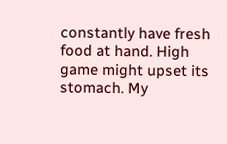constantly have fresh food at hand. High game might upset its stomach. My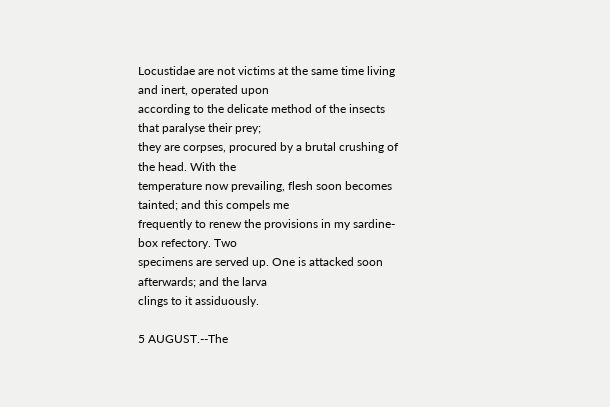Locustidae are not victims at the same time living and inert, operated upon
according to the delicate method of the insects that paralyse their prey;
they are corpses, procured by a brutal crushing of the head. With the
temperature now prevailing, flesh soon becomes tainted; and this compels me
frequently to renew the provisions in my sardine-box refectory. Two
specimens are served up. One is attacked soon afterwards; and the larva
clings to it assiduously.

5 AUGUST.--The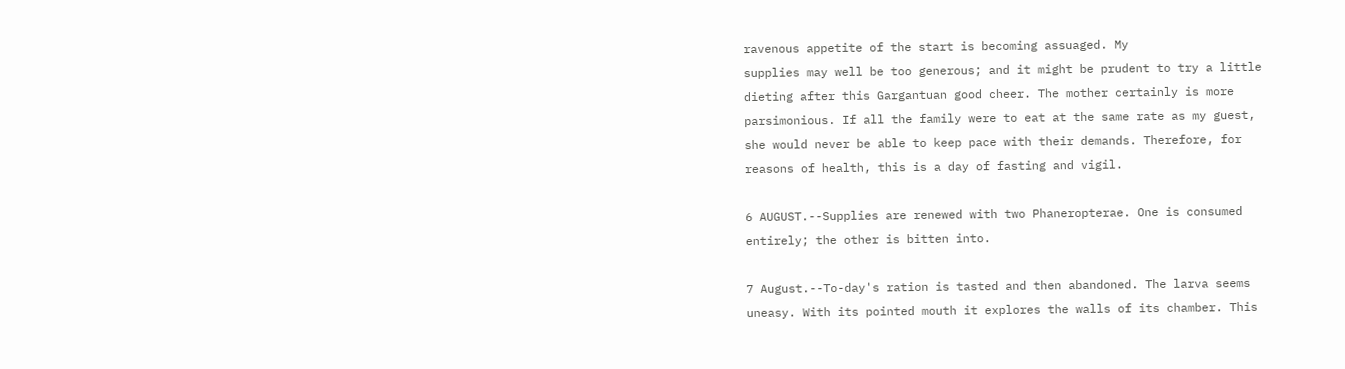ravenous appetite of the start is becoming assuaged. My
supplies may well be too generous; and it might be prudent to try a little
dieting after this Gargantuan good cheer. The mother certainly is more
parsimonious. If all the family were to eat at the same rate as my guest,
she would never be able to keep pace with their demands. Therefore, for
reasons of health, this is a day of fasting and vigil.

6 AUGUST.--Supplies are renewed with two Phaneropterae. One is consumed
entirely; the other is bitten into.

7 August.--To-day's ration is tasted and then abandoned. The larva seems
uneasy. With its pointed mouth it explores the walls of its chamber. This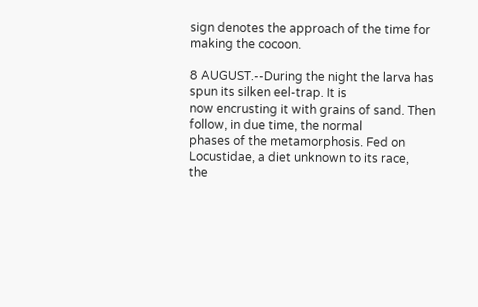sign denotes the approach of the time for making the cocoon.

8 AUGUST.--During the night the larva has spun its silken eel-trap. It is
now encrusting it with grains of sand. Then follow, in due time, the normal
phases of the metamorphosis. Fed on Locustidae, a diet unknown to its race,
the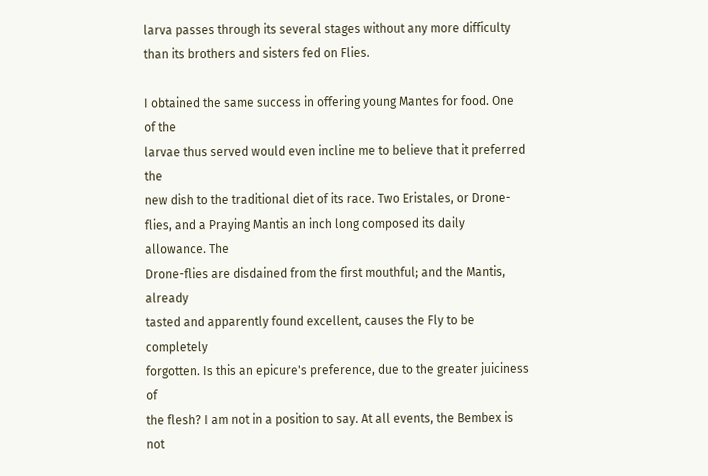larva passes through its several stages without any more difficulty
than its brothers and sisters fed on Flies.

I obtained the same success in offering young Mantes for food. One of the
larvae thus served would even incline me to believe that it preferred the
new dish to the traditional diet of its race. Two Eristales, or Drone-
flies, and a Praying Mantis an inch long composed its daily allowance. The
Drone-flies are disdained from the first mouthful; and the Mantis, already
tasted and apparently found excellent, causes the Fly to be completely
forgotten. Is this an epicure's preference, due to the greater juiciness of
the flesh? I am not in a position to say. At all events, the Bembex is not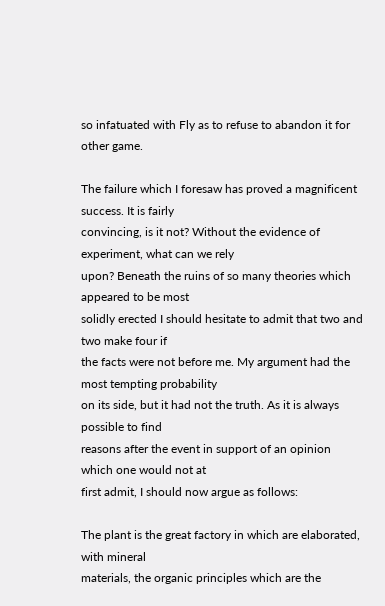so infatuated with Fly as to refuse to abandon it for other game.

The failure which I foresaw has proved a magnificent success. It is fairly
convincing, is it not? Without the evidence of experiment, what can we rely
upon? Beneath the ruins of so many theories which appeared to be most
solidly erected I should hesitate to admit that two and two make four if
the facts were not before me. My argument had the most tempting probability
on its side, but it had not the truth. As it is always possible to find
reasons after the event in support of an opinion which one would not at
first admit, I should now argue as follows:

The plant is the great factory in which are elaborated, with mineral
materials, the organic principles which are the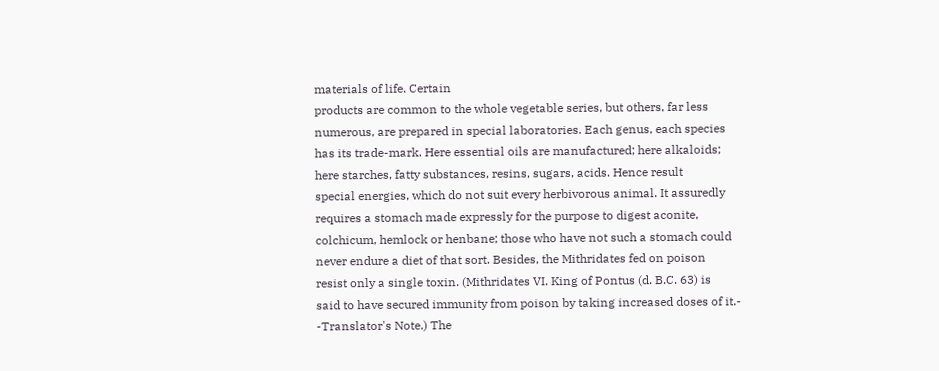materials of life. Certain
products are common to the whole vegetable series, but others, far less
numerous, are prepared in special laboratories. Each genus, each species
has its trade-mark. Here essential oils are manufactured; here alkaloids;
here starches, fatty substances, resins, sugars, acids. Hence result
special energies, which do not suit every herbivorous animal. It assuredly
requires a stomach made expressly for the purpose to digest aconite,
colchicum, hemlock or henbane; those who have not such a stomach could
never endure a diet of that sort. Besides, the Mithridates fed on poison
resist only a single toxin. (Mithridates VI. King of Pontus (d. B.C. 63) is
said to have secured immunity from poison by taking increased doses of it.-
-Translator's Note.) The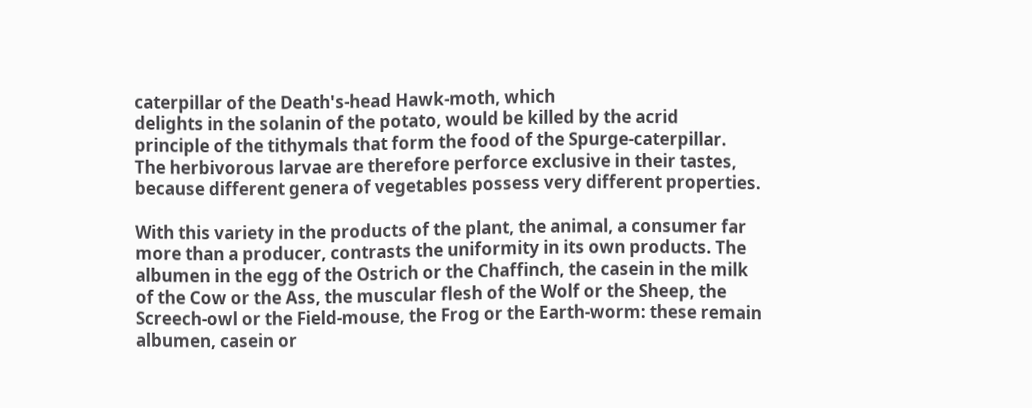caterpillar of the Death's-head Hawk-moth, which
delights in the solanin of the potato, would be killed by the acrid
principle of the tithymals that form the food of the Spurge-caterpillar.
The herbivorous larvae are therefore perforce exclusive in their tastes,
because different genera of vegetables possess very different properties.

With this variety in the products of the plant, the animal, a consumer far
more than a producer, contrasts the uniformity in its own products. The
albumen in the egg of the Ostrich or the Chaffinch, the casein in the milk
of the Cow or the Ass, the muscular flesh of the Wolf or the Sheep, the
Screech-owl or the Field-mouse, the Frog or the Earth-worm: these remain
albumen, casein or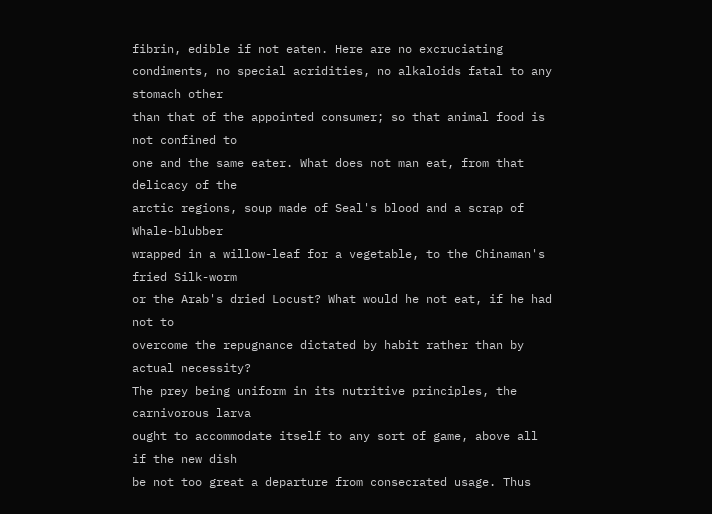fibrin, edible if not eaten. Here are no excruciating
condiments, no special acridities, no alkaloids fatal to any stomach other
than that of the appointed consumer; so that animal food is not confined to
one and the same eater. What does not man eat, from that delicacy of the
arctic regions, soup made of Seal's blood and a scrap of Whale-blubber
wrapped in a willow-leaf for a vegetable, to the Chinaman's fried Silk-worm
or the Arab's dried Locust? What would he not eat, if he had not to
overcome the repugnance dictated by habit rather than by actual necessity?
The prey being uniform in its nutritive principles, the carnivorous larva
ought to accommodate itself to any sort of game, above all if the new dish
be not too great a departure from consecrated usage. Thus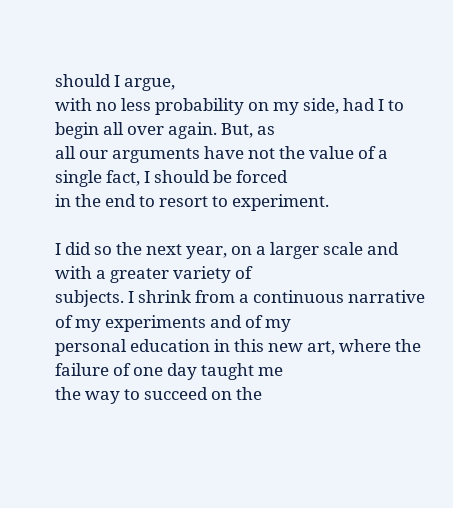should I argue,
with no less probability on my side, had I to begin all over again. But, as
all our arguments have not the value of a single fact, I should be forced
in the end to resort to experiment.

I did so the next year, on a larger scale and with a greater variety of
subjects. I shrink from a continuous narrative of my experiments and of my
personal education in this new art, where the failure of one day taught me
the way to succeed on the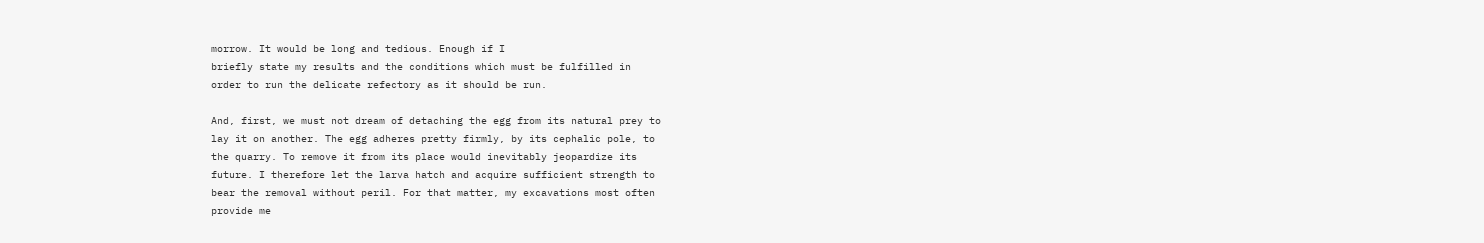morrow. It would be long and tedious. Enough if I
briefly state my results and the conditions which must be fulfilled in
order to run the delicate refectory as it should be run.

And, first, we must not dream of detaching the egg from its natural prey to
lay it on another. The egg adheres pretty firmly, by its cephalic pole, to
the quarry. To remove it from its place would inevitably jeopardize its
future. I therefore let the larva hatch and acquire sufficient strength to
bear the removal without peril. For that matter, my excavations most often
provide me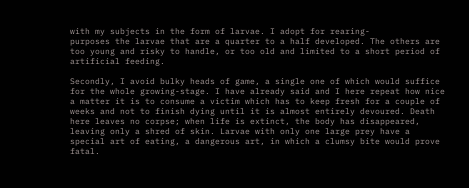with my subjects in the form of larvae. I adopt for rearing-
purposes the larvae that are a quarter to a half developed. The others are
too young and risky to handle, or too old and limited to a short period of
artificial feeding.

Secondly, I avoid bulky heads of game, a single one of which would suffice
for the whole growing-stage. I have already said and I here repeat how nice
a matter it is to consume a victim which has to keep fresh for a couple of
weeks and not to finish dying until it is almost entirely devoured. Death
here leaves no corpse; when life is extinct, the body has disappeared,
leaving only a shred of skin. Larvae with only one large prey have a
special art of eating, a dangerous art, in which a clumsy bite would prove
fatal.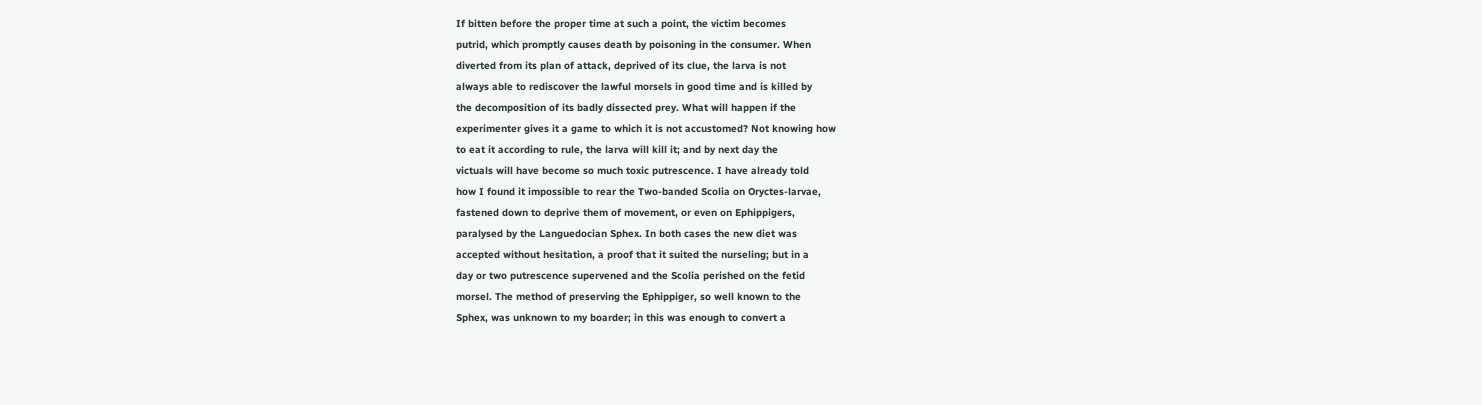If bitten before the proper time at such a point, the victim becomes
putrid, which promptly causes death by poisoning in the consumer. When
diverted from its plan of attack, deprived of its clue, the larva is not
always able to rediscover the lawful morsels in good time and is killed by
the decomposition of its badly dissected prey. What will happen if the
experimenter gives it a game to which it is not accustomed? Not knowing how
to eat it according to rule, the larva will kill it; and by next day the
victuals will have become so much toxic putrescence. I have already told
how I found it impossible to rear the Two-banded Scolia on Oryctes-larvae,
fastened down to deprive them of movement, or even on Ephippigers,
paralysed by the Languedocian Sphex. In both cases the new diet was
accepted without hesitation, a proof that it suited the nurseling; but in a
day or two putrescence supervened and the Scolia perished on the fetid
morsel. The method of preserving the Ephippiger, so well known to the
Sphex, was unknown to my boarder; in this was enough to convert a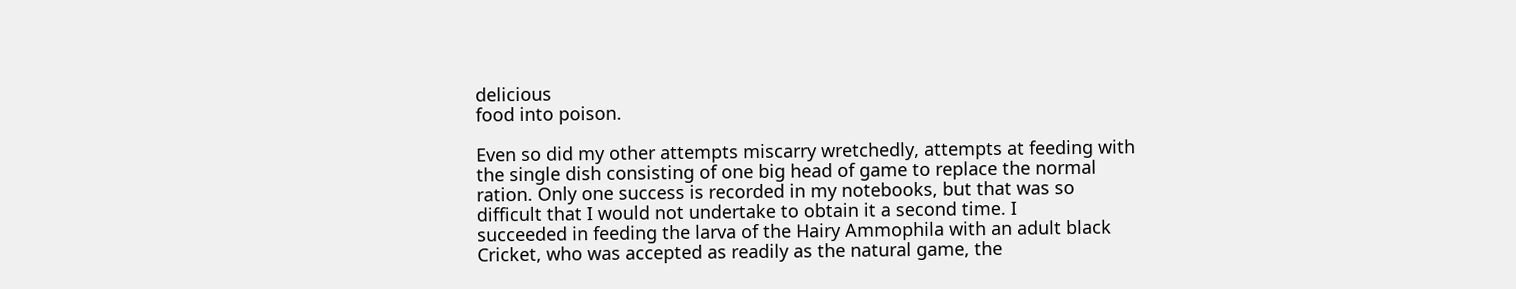delicious
food into poison.

Even so did my other attempts miscarry wretchedly, attempts at feeding with
the single dish consisting of one big head of game to replace the normal
ration. Only one success is recorded in my notebooks, but that was so
difficult that I would not undertake to obtain it a second time. I
succeeded in feeding the larva of the Hairy Ammophila with an adult black
Cricket, who was accepted as readily as the natural game, the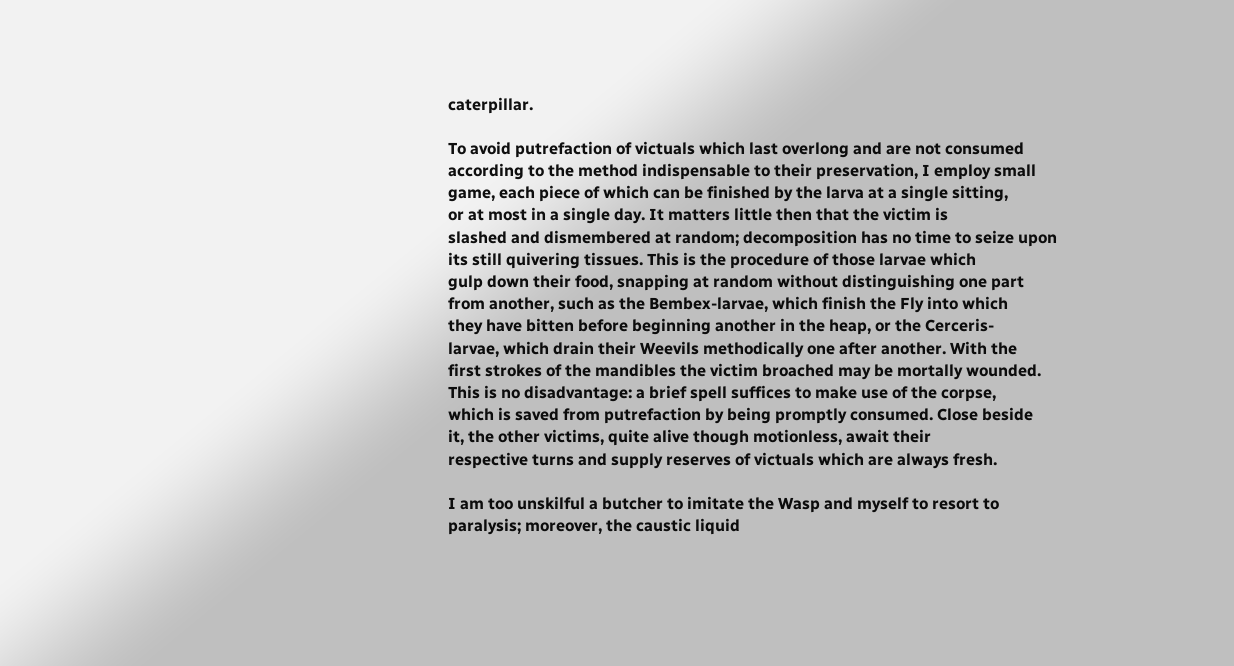caterpillar.

To avoid putrefaction of victuals which last overlong and are not consumed
according to the method indispensable to their preservation, I employ small
game, each piece of which can be finished by the larva at a single sitting,
or at most in a single day. It matters little then that the victim is
slashed and dismembered at random; decomposition has no time to seize upon
its still quivering tissues. This is the procedure of those larvae which
gulp down their food, snapping at random without distinguishing one part
from another, such as the Bembex-larvae, which finish the Fly into which
they have bitten before beginning another in the heap, or the Cerceris-
larvae, which drain their Weevils methodically one after another. With the
first strokes of the mandibles the victim broached may be mortally wounded.
This is no disadvantage: a brief spell suffices to make use of the corpse,
which is saved from putrefaction by being promptly consumed. Close beside
it, the other victims, quite alive though motionless, await their
respective turns and supply reserves of victuals which are always fresh.

I am too unskilful a butcher to imitate the Wasp and myself to resort to
paralysis; moreover, the caustic liquid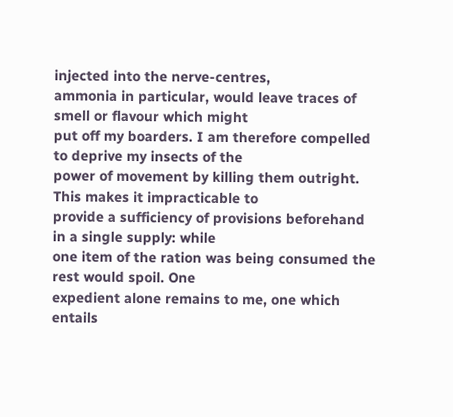injected into the nerve-centres,
ammonia in particular, would leave traces of smell or flavour which might
put off my boarders. I am therefore compelled to deprive my insects of the
power of movement by killing them outright. This makes it impracticable to
provide a sufficiency of provisions beforehand in a single supply: while
one item of the ration was being consumed the rest would spoil. One
expedient alone remains to me, one which entails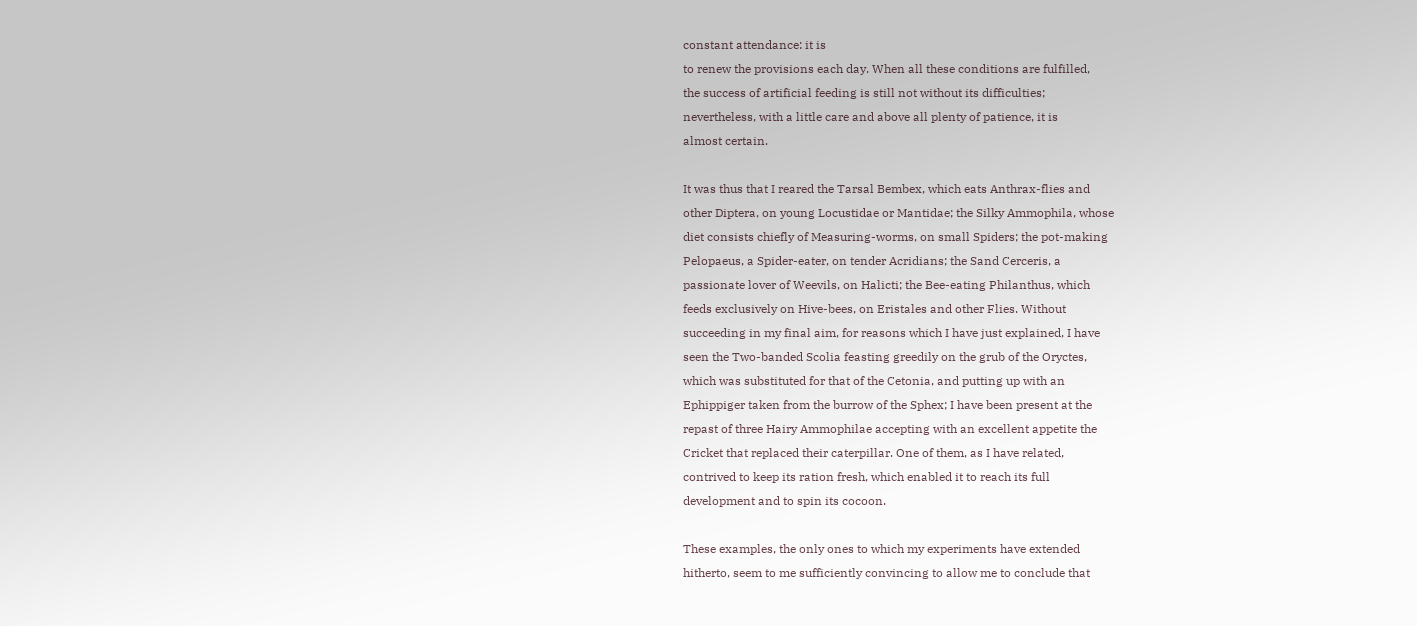constant attendance: it is
to renew the provisions each day. When all these conditions are fulfilled,
the success of artificial feeding is still not without its difficulties;
nevertheless, with a little care and above all plenty of patience, it is
almost certain.

It was thus that I reared the Tarsal Bembex, which eats Anthrax-flies and
other Diptera, on young Locustidae or Mantidae; the Silky Ammophila, whose
diet consists chiefly of Measuring-worms, on small Spiders; the pot-making
Pelopaeus, a Spider-eater, on tender Acridians; the Sand Cerceris, a
passionate lover of Weevils, on Halicti; the Bee-eating Philanthus, which
feeds exclusively on Hive-bees, on Eristales and other Flies. Without
succeeding in my final aim, for reasons which I have just explained, I have
seen the Two-banded Scolia feasting greedily on the grub of the Oryctes,
which was substituted for that of the Cetonia, and putting up with an
Ephippiger taken from the burrow of the Sphex; I have been present at the
repast of three Hairy Ammophilae accepting with an excellent appetite the
Cricket that replaced their caterpillar. One of them, as I have related,
contrived to keep its ration fresh, which enabled it to reach its full
development and to spin its cocoon.

These examples, the only ones to which my experiments have extended
hitherto, seem to me sufficiently convincing to allow me to conclude that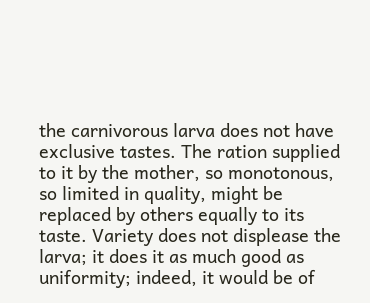the carnivorous larva does not have exclusive tastes. The ration supplied
to it by the mother, so monotonous, so limited in quality, might be
replaced by others equally to its taste. Variety does not displease the
larva; it does it as much good as uniformity; indeed, it would be of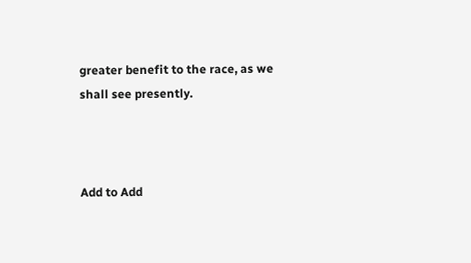greater benefit to the race, as we shall see presently.



Add to Add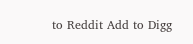to Reddit Add to Digg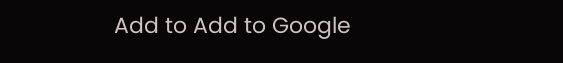Add to Add to Google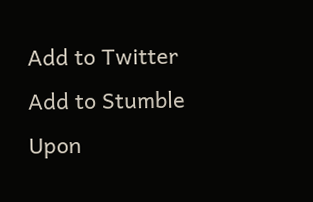Add to Twitter Add to Stumble Upon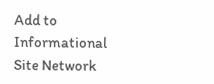Add to Informational Site Network